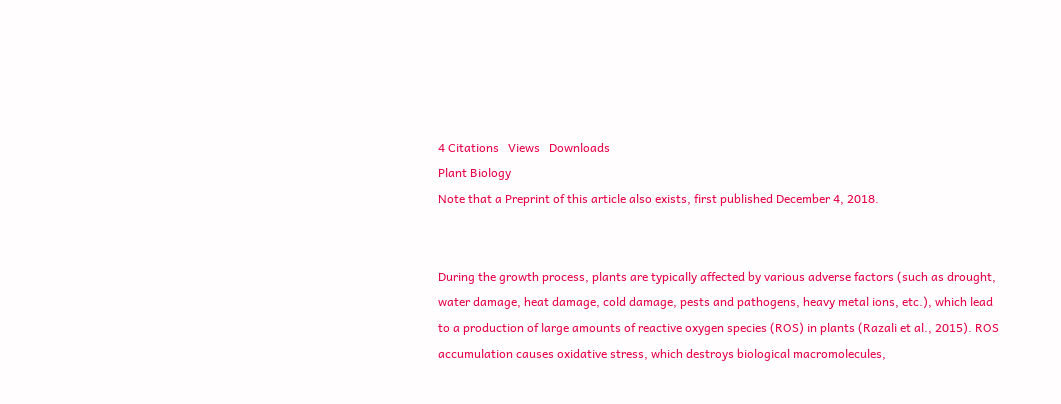4 Citations   Views   Downloads
Plant Biology
Note that a Preprint of this article also exists, first published December 4, 2018.


During the growth process, plants are typically affected by various adverse factors (such as drought, water damage, heat damage, cold damage, pests and pathogens, heavy metal ions, etc.), which lead to a production of large amounts of reactive oxygen species (ROS) in plants (Razali et al., 2015). ROS accumulation causes oxidative stress, which destroys biological macromolecules,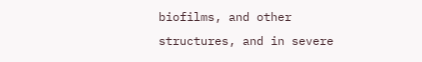biofilms, and other structures, and in severe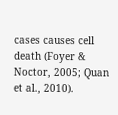cases causes cell death (Foyer & Noctor, 2005; Quan et al., 2010).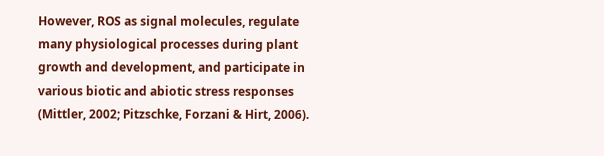However, ROS as signal molecules, regulate many physiological processes during plant growth and development, and participate in various biotic and abiotic stress responses (Mittler, 2002; Pitzschke, Forzani & Hirt, 2006).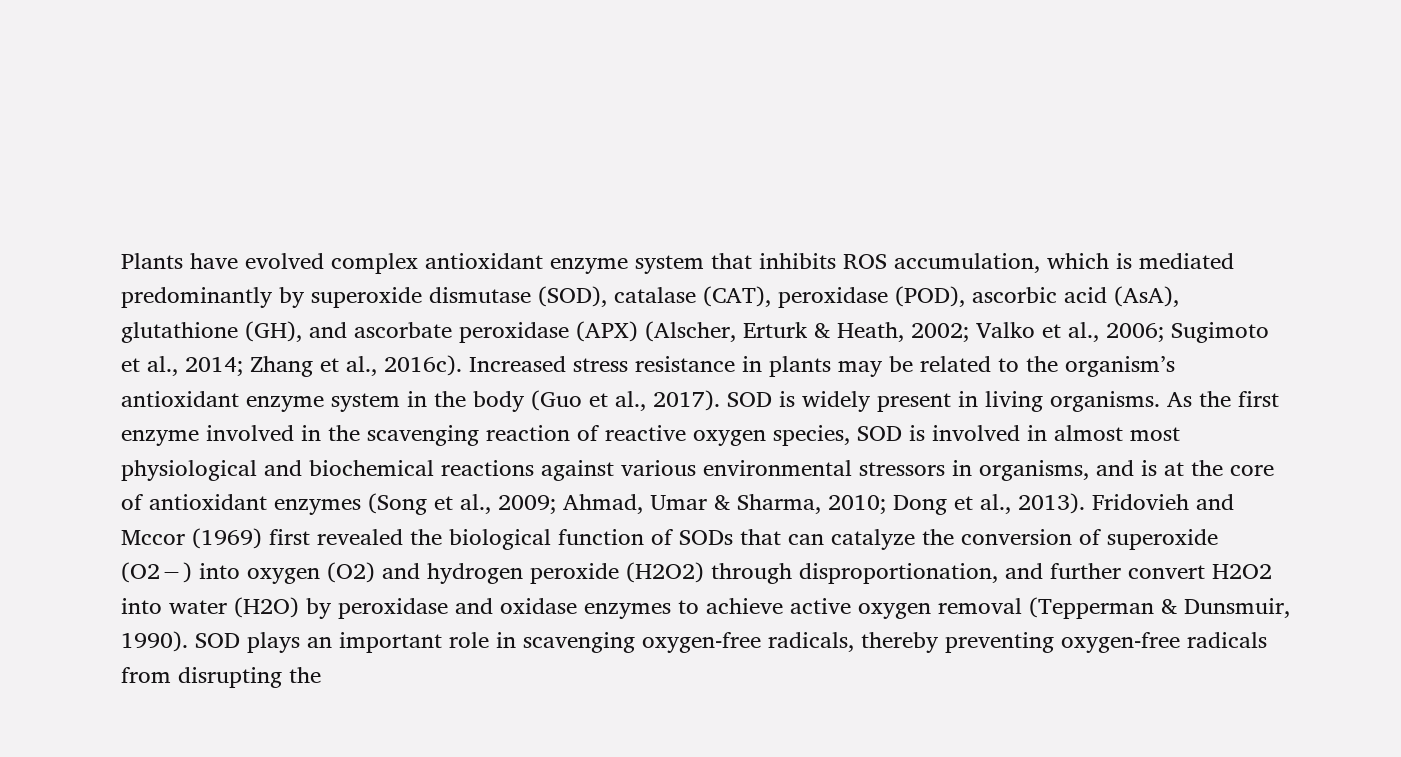Plants have evolved complex antioxidant enzyme system that inhibits ROS accumulation, which is mediated predominantly by superoxide dismutase (SOD), catalase (CAT), peroxidase (POD), ascorbic acid (AsA), glutathione (GH), and ascorbate peroxidase (APX) (Alscher, Erturk & Heath, 2002; Valko et al., 2006; Sugimoto et al., 2014; Zhang et al., 2016c). Increased stress resistance in plants may be related to the organism’s antioxidant enzyme system in the body (Guo et al., 2017). SOD is widely present in living organisms. As the first enzyme involved in the scavenging reaction of reactive oxygen species, SOD is involved in almost most physiological and biochemical reactions against various environmental stressors in organisms, and is at the core of antioxidant enzymes (Song et al., 2009; Ahmad, Umar & Sharma, 2010; Dong et al., 2013). Fridovieh and Mccor (1969) first revealed the biological function of SODs that can catalyze the conversion of superoxide (O2−) into oxygen (O2) and hydrogen peroxide (H2O2) through disproportionation, and further convert H2O2 into water (H2O) by peroxidase and oxidase enzymes to achieve active oxygen removal (Tepperman & Dunsmuir, 1990). SOD plays an important role in scavenging oxygen-free radicals, thereby preventing oxygen-free radicals from disrupting the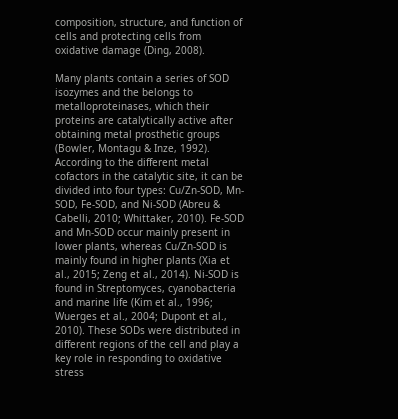composition, structure, and function of cells and protecting cells from oxidative damage (Ding, 2008).

Many plants contain a series of SOD isozymes and the belongs to metalloproteinases, which their proteins are catalytically active after obtaining metal prosthetic groups (Bowler, Montagu & Inze, 1992). According to the different metal cofactors in the catalytic site, it can be divided into four types: Cu/Zn-SOD, Mn-SOD, Fe-SOD, and Ni-SOD (Abreu & Cabelli, 2010; Whittaker, 2010). Fe-SOD and Mn-SOD occur mainly present in lower plants, whereas Cu/Zn-SOD is mainly found in higher plants (Xia et al., 2015; Zeng et al., 2014). Ni-SOD is found in Streptomyces, cyanobacteria and marine life (Kim et al., 1996; Wuerges et al., 2004; Dupont et al., 2010). These SODs were distributed in different regions of the cell and play a key role in responding to oxidative stress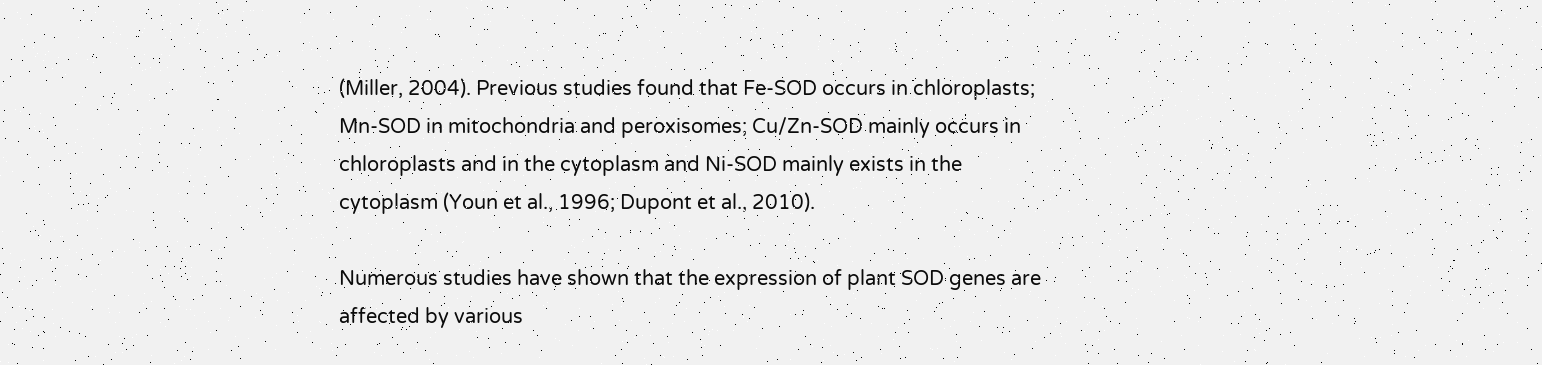(Miller, 2004). Previous studies found that Fe-SOD occurs in chloroplasts; Mn-SOD in mitochondria and peroxisomes; Cu/Zn-SOD mainly occurs in chloroplasts and in the cytoplasm and Ni-SOD mainly exists in the cytoplasm (Youn et al., 1996; Dupont et al., 2010).

Numerous studies have shown that the expression of plant SOD genes are affected by various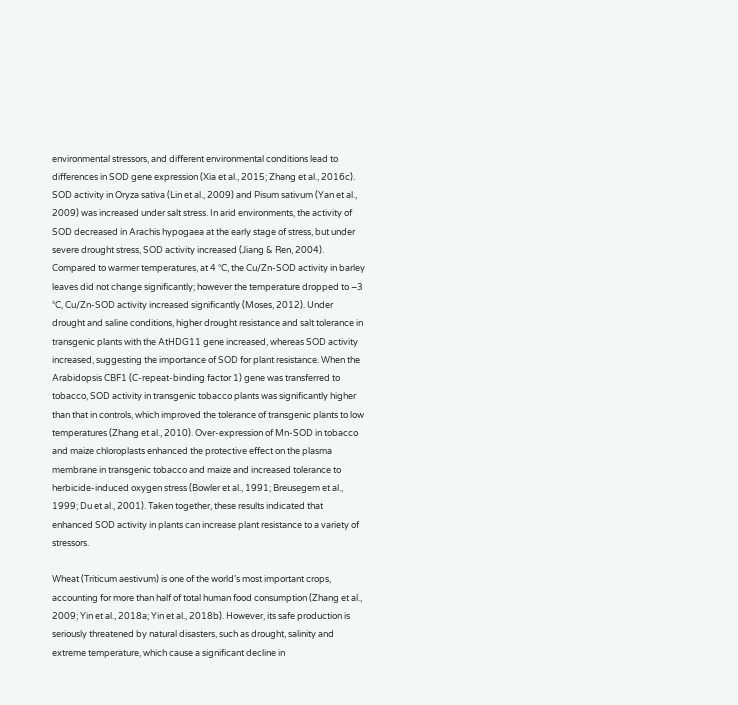environmental stressors, and different environmental conditions lead to differences in SOD gene expression (Xia et al., 2015; Zhang et al., 2016c). SOD activity in Oryza sativa (Lin et al., 2009) and Pisum sativum (Yan et al., 2009) was increased under salt stress. In arid environments, the activity of SOD decreased in Arachis hypogaea at the early stage of stress, but under severe drought stress, SOD activity increased (Jiang & Ren, 2004). Compared to warmer temperatures, at 4 °C, the Cu/Zn-SOD activity in barley leaves did not change significantly; however the temperature dropped to −3 °C, Cu/Zn-SOD activity increased significantly (Moses, 2012). Under drought and saline conditions, higher drought resistance and salt tolerance in transgenic plants with the AtHDG11 gene increased, whereas SOD activity increased, suggesting the importance of SOD for plant resistance. When the Arabidopsis CBF1 (C-repeat-binding factor 1) gene was transferred to tobacco, SOD activity in transgenic tobacco plants was significantly higher than that in controls, which improved the tolerance of transgenic plants to low temperatures (Zhang et al., 2010). Over-expression of Mn-SOD in tobacco and maize chloroplasts enhanced the protective effect on the plasma membrane in transgenic tobacco and maize and increased tolerance to herbicide-induced oxygen stress (Bowler et al., 1991; Breusegem et al., 1999; Du et al., 2001). Taken together, these results indicated that enhanced SOD activity in plants can increase plant resistance to a variety of stressors.

Wheat (Triticum aestivum) is one of the world’s most important crops, accounting for more than half of total human food consumption (Zhang et al., 2009; Yin et al., 2018a; Yin et al., 2018b). However, its safe production is seriously threatened by natural disasters, such as drought, salinity and extreme temperature, which cause a significant decline in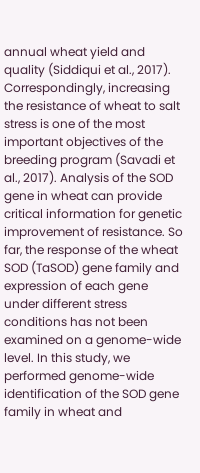annual wheat yield and quality (Siddiqui et al., 2017). Correspondingly, increasing the resistance of wheat to salt stress is one of the most important objectives of the breeding program (Savadi et al., 2017). Analysis of the SOD gene in wheat can provide critical information for genetic improvement of resistance. So far, the response of the wheat SOD (TaSOD) gene family and expression of each gene under different stress conditions has not been examined on a genome-wide level. In this study, we performed genome-wide identification of the SOD gene family in wheat and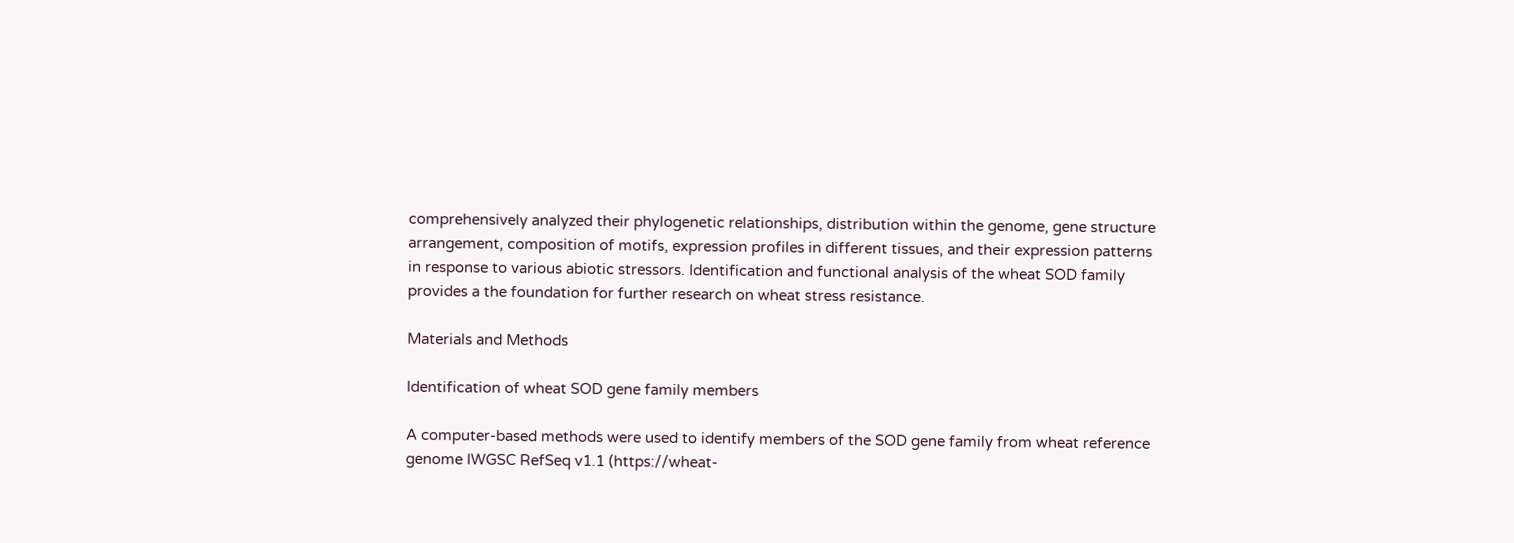comprehensively analyzed their phylogenetic relationships, distribution within the genome, gene structure arrangement, composition of motifs, expression profiles in different tissues, and their expression patterns in response to various abiotic stressors. Identification and functional analysis of the wheat SOD family provides a the foundation for further research on wheat stress resistance.

Materials and Methods

Identification of wheat SOD gene family members

A computer-based methods were used to identify members of the SOD gene family from wheat reference genome IWGSC RefSeq v1.1 (https://wheat-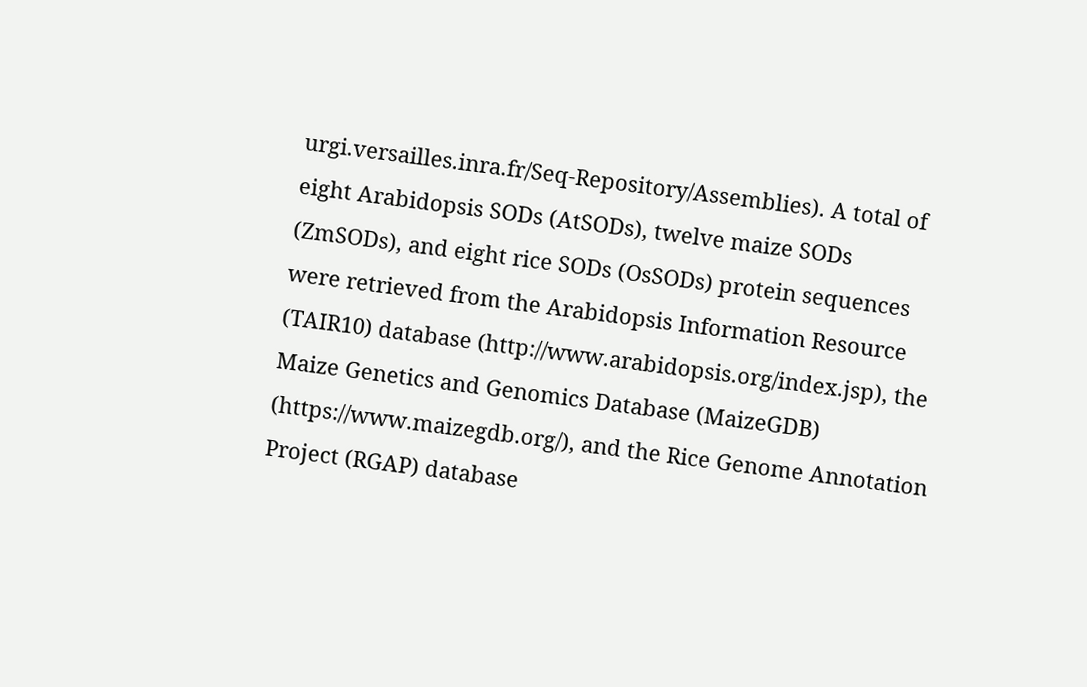urgi.versailles.inra.fr/Seq-Repository/Assemblies). A total of eight Arabidopsis SODs (AtSODs), twelve maize SODs (ZmSODs), and eight rice SODs (OsSODs) protein sequences were retrieved from the Arabidopsis Information Resource (TAIR10) database (http://www.arabidopsis.org/index.jsp), the Maize Genetics and Genomics Database (MaizeGDB) (https://www.maizegdb.org/), and the Rice Genome Annotation Project (RGAP) database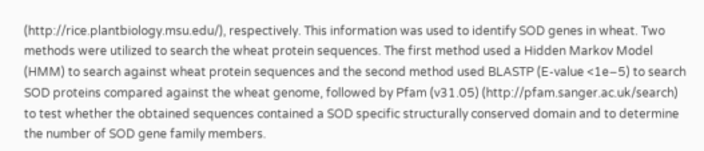(http://rice.plantbiology.msu.edu/), respectively. This information was used to identify SOD genes in wheat. Two methods were utilized to search the wheat protein sequences. The first method used a Hidden Markov Model (HMM) to search against wheat protein sequences and the second method used BLASTP (E-value <1e−5) to search SOD proteins compared against the wheat genome, followed by Pfam (v31.05) (http://pfam.sanger.ac.uk/search) to test whether the obtained sequences contained a SOD specific structurally conserved domain and to determine the number of SOD gene family members.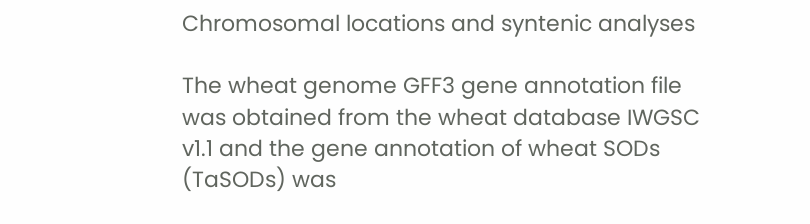Chromosomal locations and syntenic analyses

The wheat genome GFF3 gene annotation file was obtained from the wheat database IWGSC v1.1 and the gene annotation of wheat SODs (TaSODs) was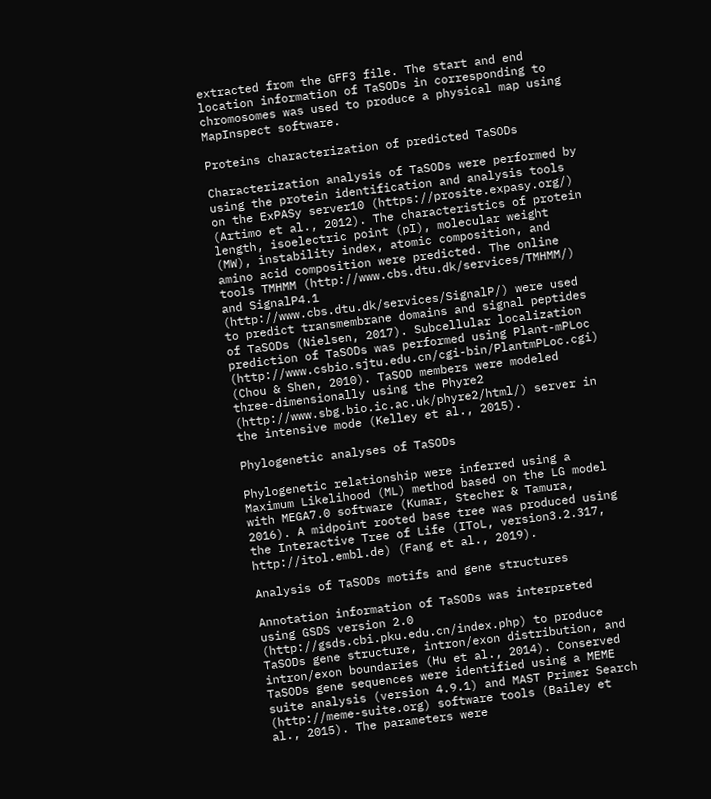extracted from the GFF3 file. The start and end location information of TaSODs in corresponding to chromosomes was used to produce a physical map using MapInspect software.

Proteins characterization of predicted TaSODs

Characterization analysis of TaSODs were performed by using the protein identification and analysis tools on the ExPASy server10 (https://prosite.expasy.org/) (Artimo et al., 2012). The characteristics of protein length, isoelectric point (pI), molecular weight (MW), instability index, atomic composition, and amino acid composition were predicted. The online tools TMHMM (http://www.cbs.dtu.dk/services/TMHMM/) and SignalP4.1 (http://www.cbs.dtu.dk/services/SignalP/) were used to predict transmembrane domains and signal peptides of TaSODs (Nielsen, 2017). Subcellular localization prediction of TaSODs was performed using Plant-mPLoc (http://www.csbio.sjtu.edu.cn/cgi-bin/PlantmPLoc.cgi) (Chou & Shen, 2010). TaSOD members were modeled three-dimensionally using the Phyre2 (http://www.sbg.bio.ic.ac.uk/phyre2/html/) server in the intensive mode (Kelley et al., 2015).

Phylogenetic analyses of TaSODs

Phylogenetic relationship were inferred using a Maximum Likelihood (ML) method based on the LG model with MEGA7.0 software (Kumar, Stecher & Tamura, 2016). A midpoint rooted base tree was produced using the Interactive Tree of Life (IToL, version3.2.317, http://itol.embl.de) (Fang et al., 2019).

Analysis of TaSODs motifs and gene structures

Annotation information of TaSODs was interpreted using GSDS version 2.0 (http://gsds.cbi.pku.edu.cn/index.php) to produce TaSODs gene structure, intron/exon distribution, and intron/exon boundaries (Hu et al., 2014). Conserved TaSODs gene sequences were identified using a MEME suite analysis (version 4.9.1) and MAST Primer Search (http://meme-suite.org) software tools (Bailey et al., 2015). The parameters were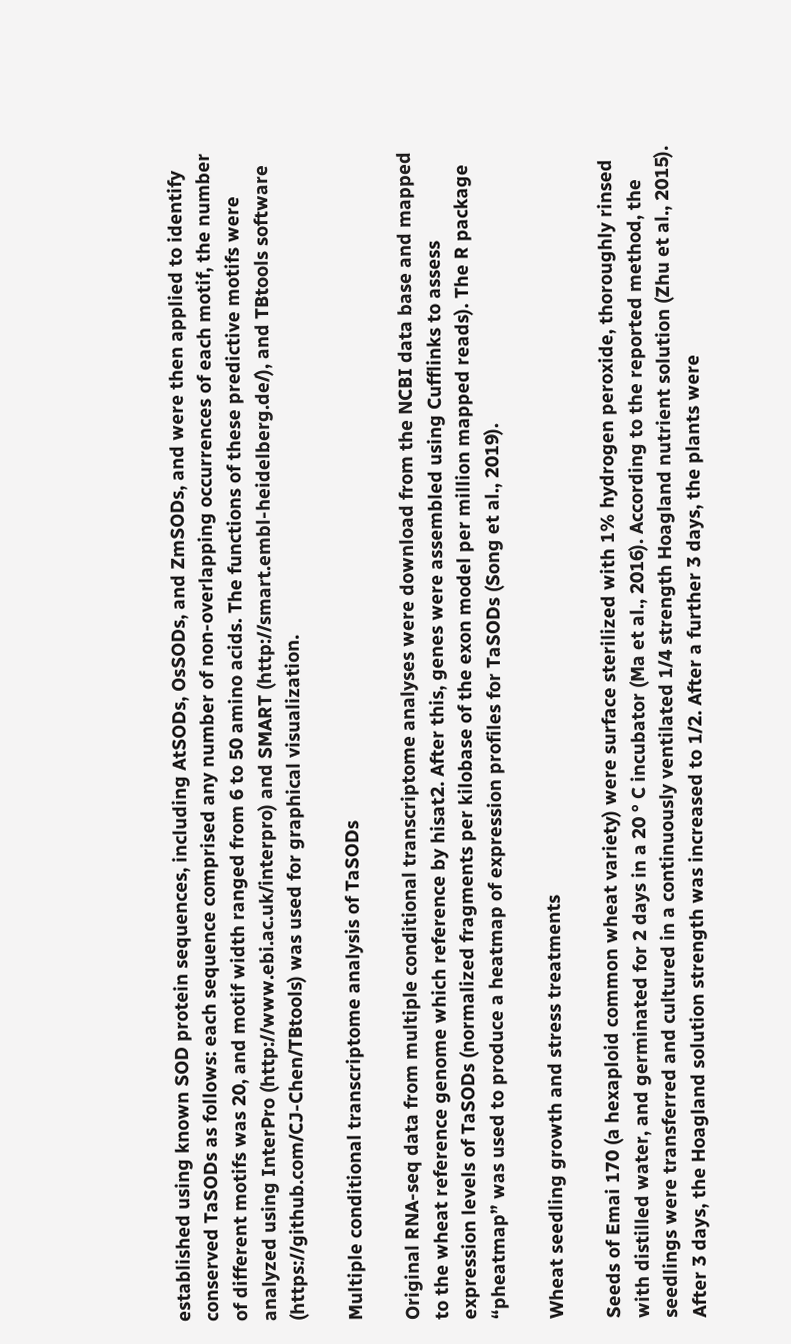established using known SOD protein sequences, including AtSODs, OsSODs, and ZmSODs, and were then applied to identify conserved TaSODs as follows: each sequence comprised any number of non-overlapping occurrences of each motif, the number of different motifs was 20, and motif width ranged from 6 to 50 amino acids. The functions of these predictive motifs were analyzed using InterPro (http://www.ebi.ac.uk/interpro) and SMART (http://smart.embl-heidelberg.de/), and TBtools software (https://github.com/CJ-Chen/TBtools) was used for graphical visualization.

Multiple conditional transcriptome analysis of TaSODs

Original RNA-seq data from multiple conditional transcriptome analyses were download from the NCBI data base and mapped to the wheat reference genome which reference by hisat2. After this, genes were assembled using Cufflinks to assess expression levels of TaSODs (normalized fragments per kilobase of the exon model per million mapped reads). The R package “pheatmap” was used to produce a heatmap of expression profiles for TaSODs (Song et al., 2019).

Wheat seedling growth and stress treatments

Seeds of Emai 170 (a hexaploid common wheat variety) were surface sterilized with 1% hydrogen peroxide, thoroughly rinsed with distilled water, and germinated for 2 days in a 20 ° C incubator (Ma et al., 2016). According to the reported method, the seedlings were transferred and cultured in a continuously ventilated 1/4 strength Hoagland nutrient solution (Zhu et al., 2015). After 3 days, the Hoagland solution strength was increased to 1/2. After a further 3 days, the plants were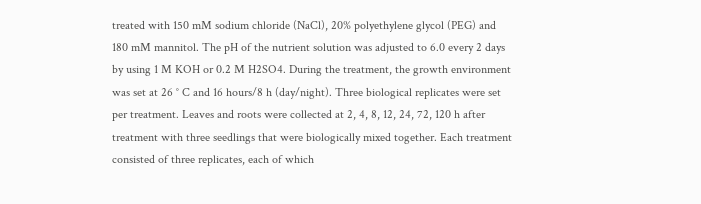treated with 150 mM sodium chloride (NaCl), 20% polyethylene glycol (PEG) and 180 mM mannitol. The pH of the nutrient solution was adjusted to 6.0 every 2 days by using 1 M KOH or 0.2 M H2SO4. During the treatment, the growth environment was set at 26 ° C and 16 hours/8 h (day/night). Three biological replicates were set per treatment. Leaves and roots were collected at 2, 4, 8, 12, 24, 72, 120 h after treatment with three seedlings that were biologically mixed together. Each treatment consisted of three replicates, each of which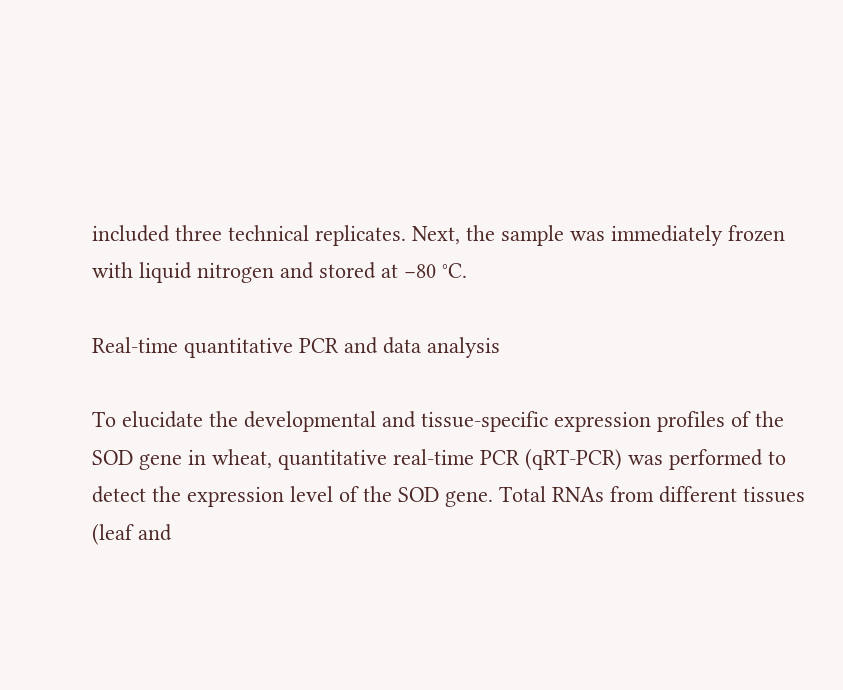included three technical replicates. Next, the sample was immediately frozen with liquid nitrogen and stored at −80 °C.

Real-time quantitative PCR and data analysis

To elucidate the developmental and tissue-specific expression profiles of the SOD gene in wheat, quantitative real-time PCR (qRT-PCR) was performed to detect the expression level of the SOD gene. Total RNAs from different tissues (leaf and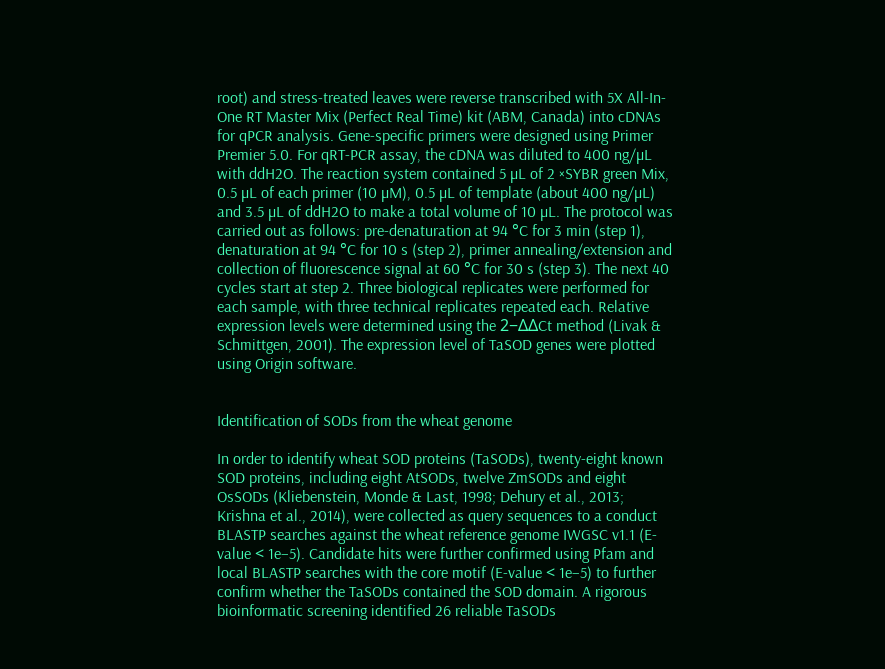root) and stress-treated leaves were reverse transcribed with 5X All-In-One RT Master Mix (Perfect Real Time) kit (ABM, Canada) into cDNAs for qPCR analysis. Gene-specific primers were designed using Primer Premier 5.0. For qRT-PCR assay, the cDNA was diluted to 400 ng/µL with ddH2O. The reaction system contained 5 µL of 2 ×SYBR green Mix, 0.5 µL of each primer (10 µM), 0.5 µL of template (about 400 ng/µL) and 3.5 µL of ddH2O to make a total volume of 10 µL. The protocol was carried out as follows: pre-denaturation at 94 °C for 3 min (step 1), denaturation at 94 °C for 10 s (step 2), primer annealing/extension and collection of fluorescence signal at 60 °C for 30 s (step 3). The next 40 cycles start at step 2. Three biological replicates were performed for each sample, with three technical replicates repeated each. Relative expression levels were determined using the 2−ΔΔCt method (Livak & Schmittgen, 2001). The expression level of TaSOD genes were plotted using Origin software.


Identification of SODs from the wheat genome

In order to identify wheat SOD proteins (TaSODs), twenty-eight known SOD proteins, including eight AtSODs, twelve ZmSODs and eight OsSODs (Kliebenstein, Monde & Last, 1998; Dehury et al., 2013; Krishna et al., 2014), were collected as query sequences to a conduct BLASTP searches against the wheat reference genome IWGSC v1.1 (E-value < 1e–5). Candidate hits were further confirmed using Pfam and local BLASTP searches with the core motif (E-value < 1e–5) to further confirm whether the TaSODs contained the SOD domain. A rigorous bioinformatic screening identified 26 reliable TaSODs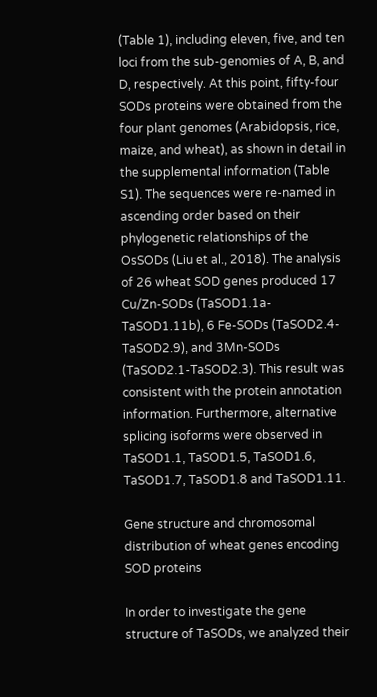(Table 1), including eleven, five, and ten loci from the sub-genomies of A, B, and D, respectively. At this point, fifty-four SODs proteins were obtained from the four plant genomes (Arabidopsis, rice, maize, and wheat), as shown in detail in the supplemental information (Table S1). The sequences were re-named in ascending order based on their phylogenetic relationships of the OsSODs (Liu et al., 2018). The analysis of 26 wheat SOD genes produced 17 Cu/Zn-SODs (TaSOD1.1a-TaSOD1.11b), 6 Fe-SODs (TaSOD2.4-TaSOD2.9), and 3Mn-SODs (TaSOD2.1-TaSOD2.3). This result was consistent with the protein annotation information. Furthermore, alternative splicing isoforms were observed in TaSOD1.1, TaSOD1.5, TaSOD1.6, TaSOD1.7, TaSOD1.8 and TaSOD1.11.

Gene structure and chromosomal distribution of wheat genes encoding SOD proteins

In order to investigate the gene structure of TaSODs, we analyzed their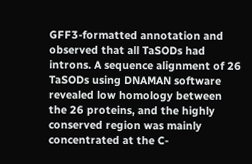GFF3-formatted annotation and observed that all TaSODs had introns. A sequence alignment of 26 TaSODs using DNAMAN software revealed low homology between the 26 proteins, and the highly conserved region was mainly concentrated at the C-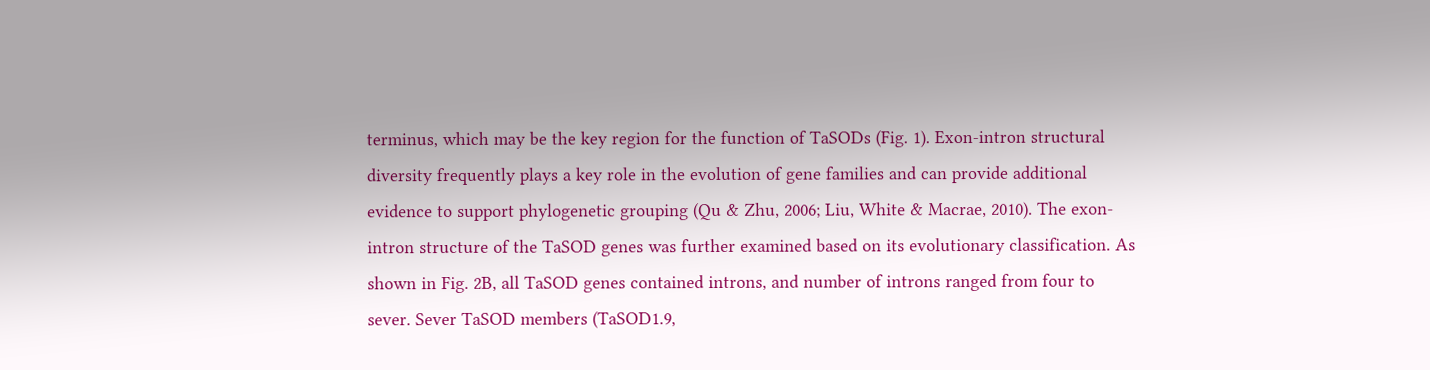terminus, which may be the key region for the function of TaSODs (Fig. 1). Exon-intron structural diversity frequently plays a key role in the evolution of gene families and can provide additional evidence to support phylogenetic grouping (Qu & Zhu, 2006; Liu, White & Macrae, 2010). The exon-intron structure of the TaSOD genes was further examined based on its evolutionary classification. As shown in Fig. 2B, all TaSOD genes contained introns, and number of introns ranged from four to sever. Sever TaSOD members (TaSOD1.9,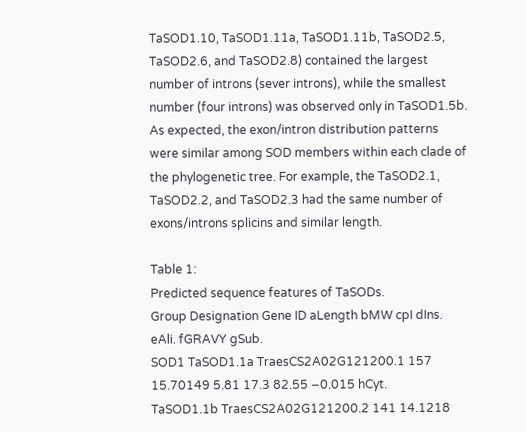TaSOD1.10, TaSOD1.11a, TaSOD1.11b, TaSOD2.5, TaSOD2.6, and TaSOD2.8) contained the largest number of introns (sever introns), while the smallest number (four introns) was observed only in TaSOD1.5b. As expected, the exon/intron distribution patterns were similar among SOD members within each clade of the phylogenetic tree. For example, the TaSOD2.1, TaSOD2.2, and TaSOD2.3 had the same number of exons/introns splicins and similar length.

Table 1:
Predicted sequence features of TaSODs.
Group Designation Gene ID aLength bMW cpI dIns. eAli. fGRAVY gSub.
SOD1 TaSOD1.1a TraesCS2A02G121200.1 157 15.70149 5.81 17.3 82.55 −0.015 hCyt.
TaSOD1.1b TraesCS2A02G121200.2 141 14.1218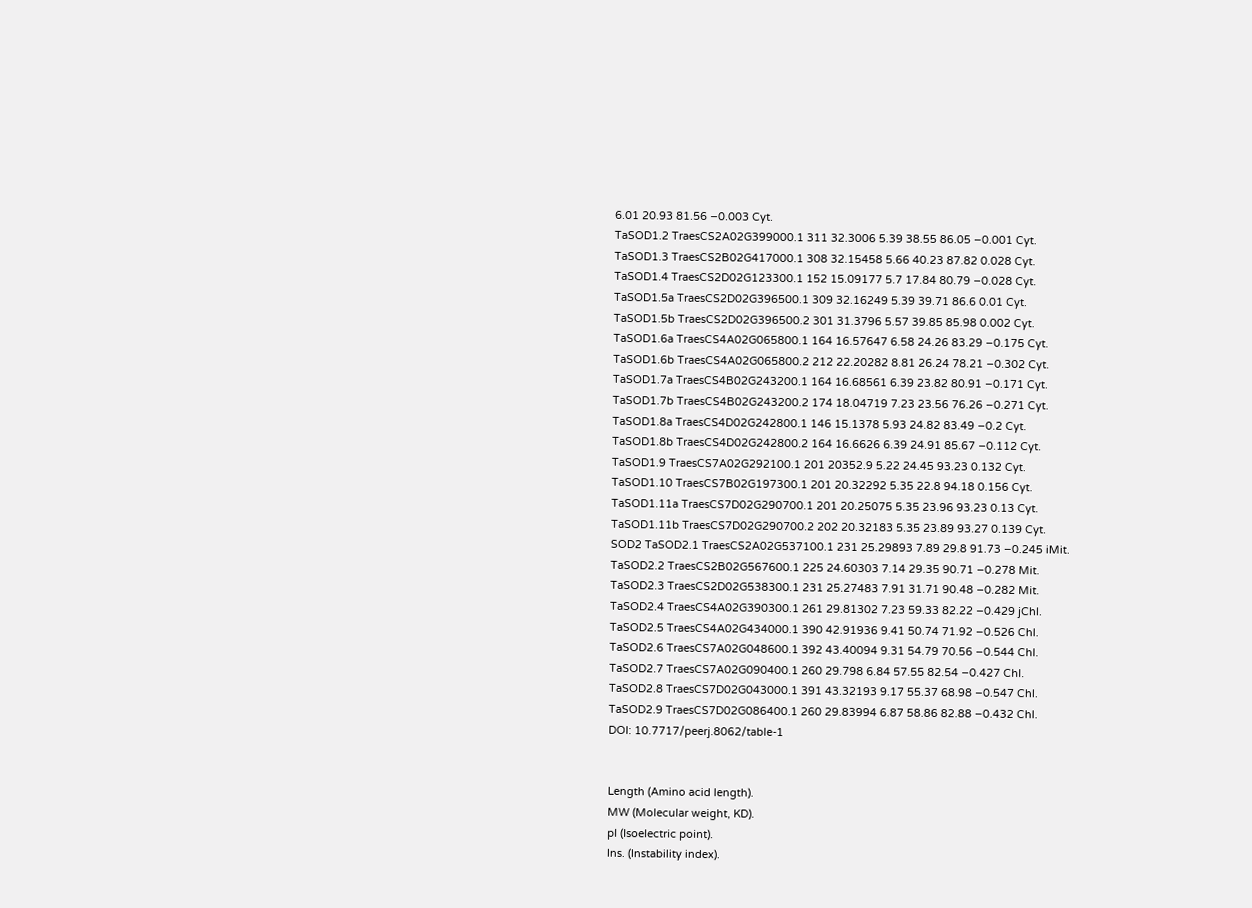6.01 20.93 81.56 −0.003 Cyt.
TaSOD1.2 TraesCS2A02G399000.1 311 32.3006 5.39 38.55 86.05 −0.001 Cyt.
TaSOD1.3 TraesCS2B02G417000.1 308 32.15458 5.66 40.23 87.82 0.028 Cyt.
TaSOD1.4 TraesCS2D02G123300.1 152 15.09177 5.7 17.84 80.79 −0.028 Cyt.
TaSOD1.5a TraesCS2D02G396500.1 309 32.16249 5.39 39.71 86.6 0.01 Cyt.
TaSOD1.5b TraesCS2D02G396500.2 301 31.3796 5.57 39.85 85.98 0.002 Cyt.
TaSOD1.6a TraesCS4A02G065800.1 164 16.57647 6.58 24.26 83.29 −0.175 Cyt.
TaSOD1.6b TraesCS4A02G065800.2 212 22.20282 8.81 26.24 78.21 −0.302 Cyt.
TaSOD1.7a TraesCS4B02G243200.1 164 16.68561 6.39 23.82 80.91 −0.171 Cyt.
TaSOD1.7b TraesCS4B02G243200.2 174 18.04719 7.23 23.56 76.26 −0.271 Cyt.
TaSOD1.8a TraesCS4D02G242800.1 146 15.1378 5.93 24.82 83.49 −0.2 Cyt.
TaSOD1.8b TraesCS4D02G242800.2 164 16.6626 6.39 24.91 85.67 −0.112 Cyt.
TaSOD1.9 TraesCS7A02G292100.1 201 20352.9 5.22 24.45 93.23 0.132 Cyt.
TaSOD1.10 TraesCS7B02G197300.1 201 20.32292 5.35 22.8 94.18 0.156 Cyt.
TaSOD1.11a TraesCS7D02G290700.1 201 20.25075 5.35 23.96 93.23 0.13 Cyt.
TaSOD1.11b TraesCS7D02G290700.2 202 20.32183 5.35 23.89 93.27 0.139 Cyt.
SOD2 TaSOD2.1 TraesCS2A02G537100.1 231 25.29893 7.89 29.8 91.73 −0.245 iMit.
TaSOD2.2 TraesCS2B02G567600.1 225 24.60303 7.14 29.35 90.71 −0.278 Mit.
TaSOD2.3 TraesCS2D02G538300.1 231 25.27483 7.91 31.71 90.48 −0.282 Mit.
TaSOD2.4 TraesCS4A02G390300.1 261 29.81302 7.23 59.33 82.22 −0.429 jChl.
TaSOD2.5 TraesCS4A02G434000.1 390 42.91936 9.41 50.74 71.92 −0.526 Chl.
TaSOD2.6 TraesCS7A02G048600.1 392 43.40094 9.31 54.79 70.56 −0.544 Chl.
TaSOD2.7 TraesCS7A02G090400.1 260 29.798 6.84 57.55 82.54 −0.427 Chl.
TaSOD2.8 TraesCS7D02G043000.1 391 43.32193 9.17 55.37 68.98 −0.547 Chl.
TaSOD2.9 TraesCS7D02G086400.1 260 29.83994 6.87 58.86 82.88 −0.432 Chl.
DOI: 10.7717/peerj.8062/table-1


Length (Amino acid length).
MW (Molecular weight, KD).
pl (Isoelectric point).
Ins. (Instability index).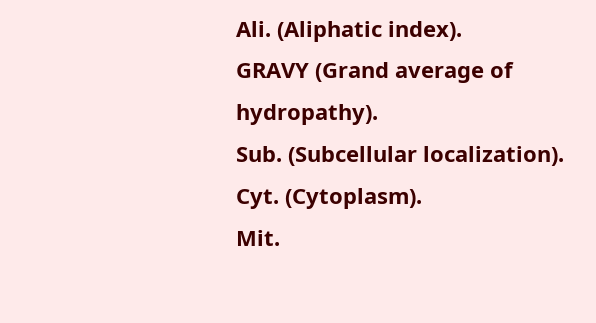Ali. (Aliphatic index).
GRAVY (Grand average of hydropathy).
Sub. (Subcellular localization).
Cyt. (Cytoplasm).
Mit.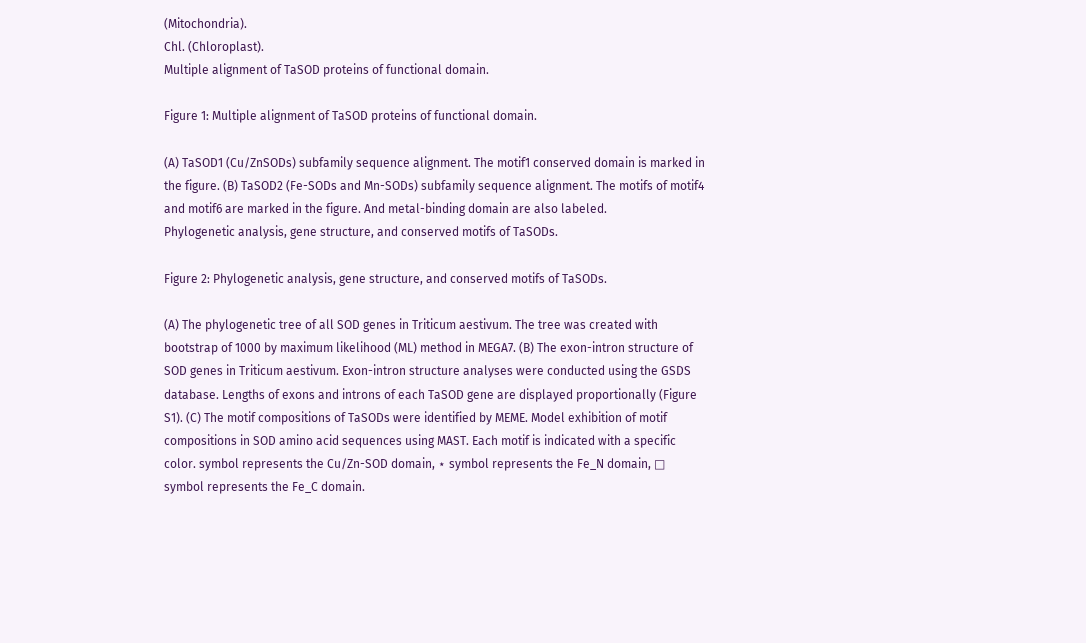(Mitochondria).
Chl. (Chloroplast).
Multiple alignment of TaSOD proteins of functional domain.

Figure 1: Multiple alignment of TaSOD proteins of functional domain.

(A) TaSOD1 (Cu/ZnSODs) subfamily sequence alignment. The motif1 conserved domain is marked in the figure. (B) TaSOD2 (Fe-SODs and Mn-SODs) subfamily sequence alignment. The motifs of motif4 and motif6 are marked in the figure. And metal-binding domain are also labeled.
Phylogenetic analysis, gene structure, and conserved motifs of TaSODs.

Figure 2: Phylogenetic analysis, gene structure, and conserved motifs of TaSODs.

(A) The phylogenetic tree of all SOD genes in Triticum aestivum. The tree was created with bootstrap of 1000 by maximum likelihood (ML) method in MEGA7. (B) The exon-intron structure of SOD genes in Triticum aestivum. Exon-intron structure analyses were conducted using the GSDS database. Lengths of exons and introns of each TaSOD gene are displayed proportionally (Figure S1). (C) The motif compositions of TaSODs were identified by MEME. Model exhibition of motif compositions in SOD amino acid sequences using MAST. Each motif is indicated with a specific color. symbol represents the Cu/Zn-SOD domain, ⋆ symbol represents the Fe_N domain, □ symbol represents the Fe_C domain.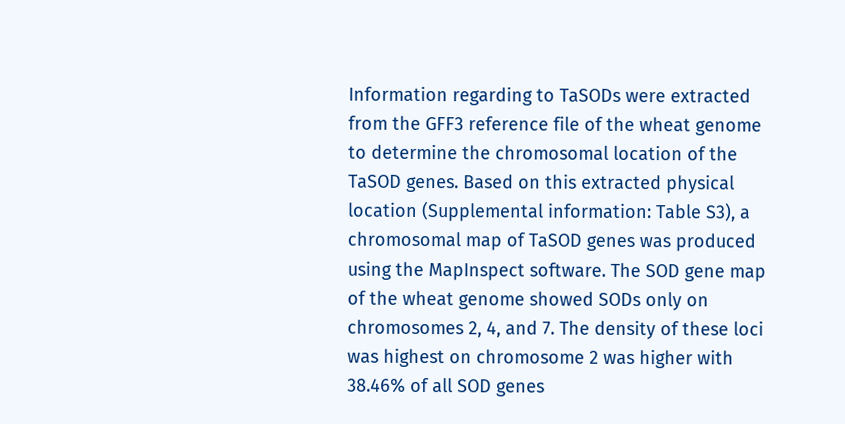Information regarding to TaSODs were extracted from the GFF3 reference file of the wheat genome to determine the chromosomal location of the TaSOD genes. Based on this extracted physical location (Supplemental information: Table S3), a chromosomal map of TaSOD genes was produced using the MapInspect software. The SOD gene map of the wheat genome showed SODs only on chromosomes 2, 4, and 7. The density of these loci was highest on chromosome 2 was higher with 38.46% of all SOD genes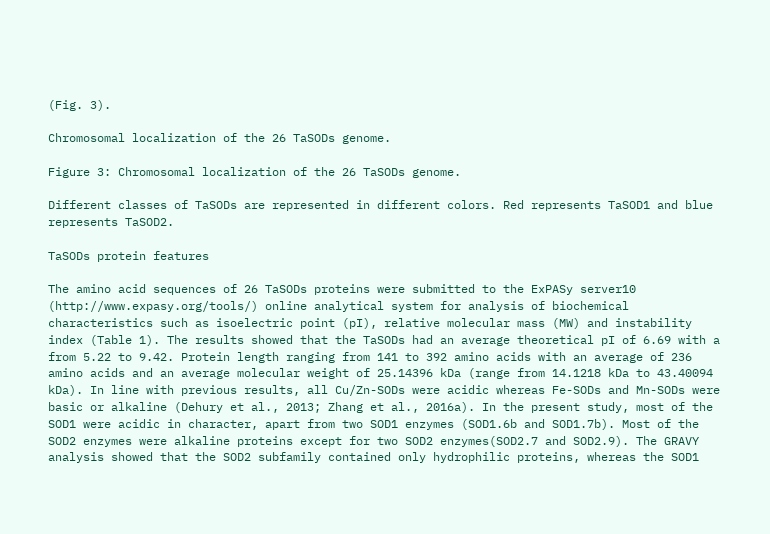(Fig. 3).

Chromosomal localization of the 26 TaSODs genome.

Figure 3: Chromosomal localization of the 26 TaSODs genome.

Different classes of TaSODs are represented in different colors. Red represents TaSOD1 and blue represents TaSOD2.

TaSODs protein features

The amino acid sequences of 26 TaSODs proteins were submitted to the ExPASy server10 (http://www.expasy.org/tools/) online analytical system for analysis of biochemical characteristics such as isoelectric point (pI), relative molecular mass (MW) and instability index (Table 1). The results showed that the TaSODs had an average theoretical pI of 6.69 with a from 5.22 to 9.42. Protein length ranging from 141 to 392 amino acids with an average of 236 amino acids and an average molecular weight of 25.14396 kDa (range from 14.1218 kDa to 43.40094 kDa). In line with previous results, all Cu/Zn-SODs were acidic whereas Fe-SODs and Mn-SODs were basic or alkaline (Dehury et al., 2013; Zhang et al., 2016a). In the present study, most of the SOD1 were acidic in character, apart from two SOD1 enzymes (SOD1.6b and SOD1.7b). Most of the SOD2 enzymes were alkaline proteins except for two SOD2 enzymes(SOD2.7 and SOD2.9). The GRAVY analysis showed that the SOD2 subfamily contained only hydrophilic proteins, whereas the SOD1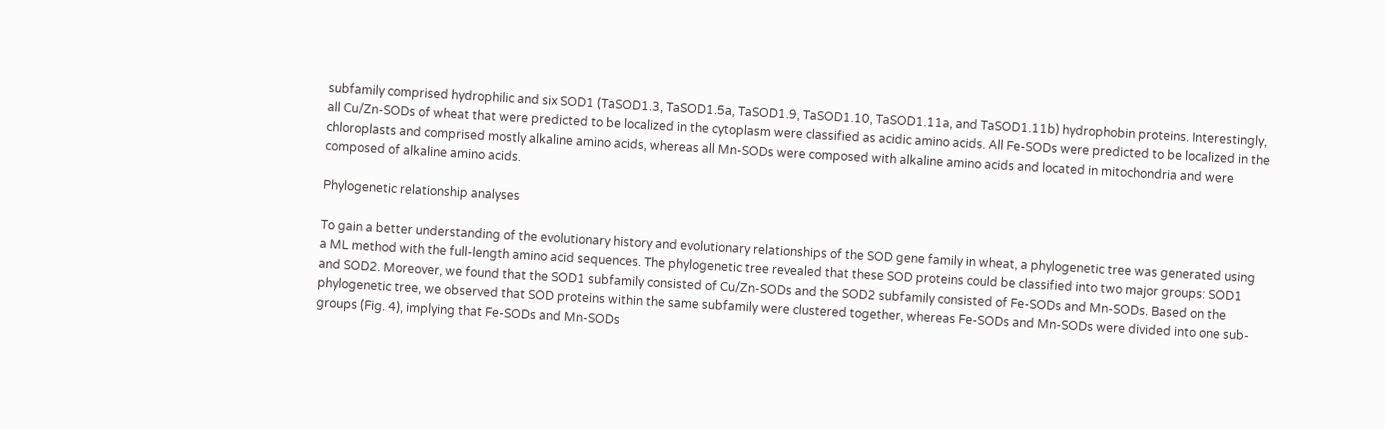subfamily comprised hydrophilic and six SOD1 (TaSOD1.3, TaSOD1.5a, TaSOD1.9, TaSOD1.10, TaSOD1.11a, and TaSOD1.11b) hydrophobin proteins. Interestingly, all Cu/Zn-SODs of wheat that were predicted to be localized in the cytoplasm were classified as acidic amino acids. All Fe-SODs were predicted to be localized in the chloroplasts and comprised mostly alkaline amino acids, whereas all Mn-SODs were composed with alkaline amino acids and located in mitochondria and were composed of alkaline amino acids.

Phylogenetic relationship analyses

To gain a better understanding of the evolutionary history and evolutionary relationships of the SOD gene family in wheat, a phylogenetic tree was generated using a ML method with the full-length amino acid sequences. The phylogenetic tree revealed that these SOD proteins could be classified into two major groups: SOD1 and SOD2. Moreover, we found that the SOD1 subfamily consisted of Cu/Zn-SODs and the SOD2 subfamily consisted of Fe-SODs and Mn-SODs. Based on the phylogenetic tree, we observed that SOD proteins within the same subfamily were clustered together, whereas Fe-SODs and Mn-SODs were divided into one sub-groups (Fig. 4), implying that Fe-SODs and Mn-SODs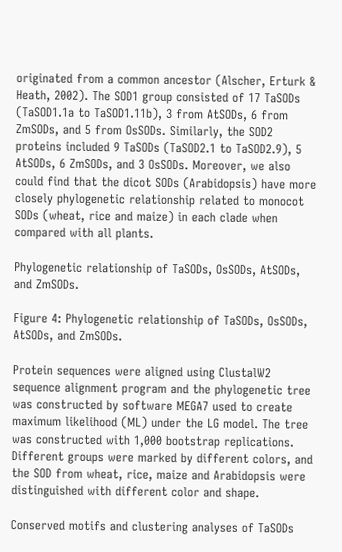originated from a common ancestor (Alscher, Erturk & Heath, 2002). The SOD1 group consisted of 17 TaSODs (TaSOD1.1a to TaSOD1.11b), 3 from AtSODs, 6 from ZmSODs, and 5 from OsSODs. Similarly, the SOD2 proteins included 9 TaSODs (TaSOD2.1 to TaSOD2.9), 5 AtSODs, 6 ZmSODs, and 3 OsSODs. Moreover, we also could find that the dicot SODs (Arabidopsis) have more closely phylogenetic relationship related to monocot SODs (wheat, rice and maize) in each clade when compared with all plants.

Phylogenetic relationship of TaSODs, OsSODs, AtSODs, and ZmSODs.

Figure 4: Phylogenetic relationship of TaSODs, OsSODs, AtSODs, and ZmSODs.

Protein sequences were aligned using ClustalW2 sequence alignment program and the phylogenetic tree was constructed by software MEGA7 used to create maximum likelihood (ML) under the LG model. The tree was constructed with 1,000 bootstrap replications. Different groups were marked by different colors, and the SOD from wheat, rice, maize and Arabidopsis were distinguished with different color and shape.

Conserved motifs and clustering analyses of TaSODs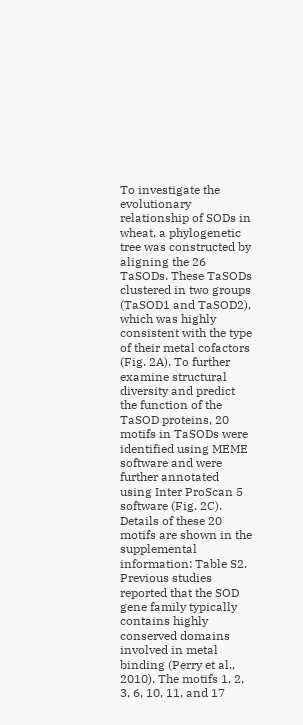To investigate the evolutionary relationship of SODs in wheat, a phylogenetic tree was constructed by aligning the 26 TaSODs. These TaSODs clustered in two groups (TaSOD1 and TaSOD2), which was highly consistent with the type of their metal cofactors (Fig. 2A). To further examine structural diversity and predict the function of the TaSOD proteins, 20 motifs in TaSODs were identified using MEME software and were further annotated using Inter ProScan 5 software (Fig. 2C). Details of these 20 motifs are shown in the supplemental information: Table S2. Previous studies reported that the SOD gene family typically contains highly conserved domains involved in metal binding (Perry et al., 2010). The motifs 1, 2, 3, 6, 10, 11, and 17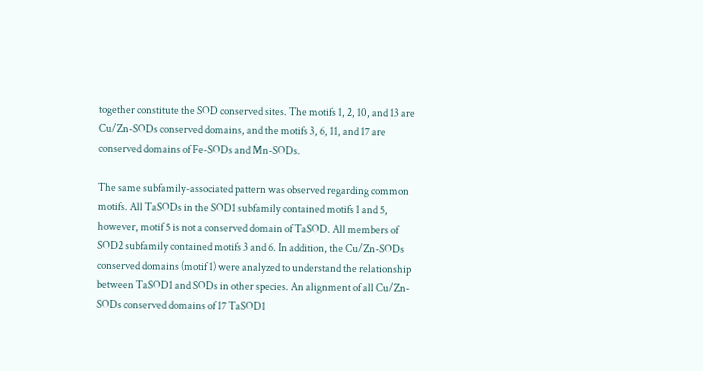together constitute the SOD conserved sites. The motifs 1, 2, 10, and 13 are Cu/Zn-SODs conserved domains, and the motifs 3, 6, 11, and 17 are conserved domains of Fe-SODs and Mn-SODs.

The same subfamily-associated pattern was observed regarding common motifs. All TaSODs in the SOD1 subfamily contained motifs 1 and 5, however, motif 5 is not a conserved domain of TaSOD. All members of SOD2 subfamily contained motifs 3 and 6. In addition, the Cu/Zn-SODs conserved domains (motif 1) were analyzed to understand the relationship between TaSOD1 and SODs in other species. An alignment of all Cu/Zn-SODs conserved domains of 17 TaSOD1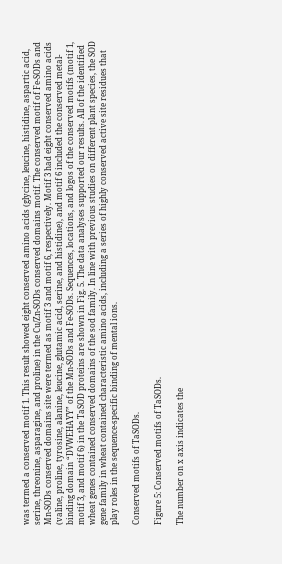was termed a conserved motif 1. This result showed eight conserved amino acids (glycine, leucine, histidine, aspartic acid, serine, threonine, asparagine, and proline) in the Cu/Zn-SODs conserved domains motif. The conserved motif of Fe-SODs and Mn-SODs conserved domains site were termed as motif 3 and motif 6, respectively. Motif 3 had eight conserved amino acids (valine, proline, tyrosine, alanine, leucine, glutamic acid, serine, and histidine), and motif 6 included the conserved metal-binding domain “DVWEHAYY” of the Mn-SODs and Fe-SODs. Sequences, locations, and logos of the conserved motifs (motif 1, motif 3, and motif 6) in the TaSOD proteins are shown in Fig. 5. The data analyses supported our results. All of the identified wheat genes contained conserved domains of the sod family. In line with previous studies on different plant species, the SOD gene family in wheat contained characteristic amino acids, including a series of highly conserved active site residues that play roles in the sequence-specific binding of mental ions.

Conserved motifs of TaSODs.

Figure 5: Conserved motifs of TaSODs.

The number on x axis indicates the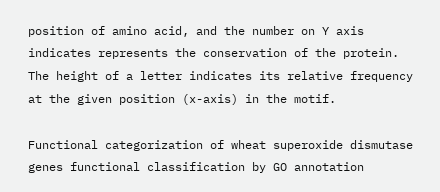position of amino acid, and the number on Y axis indicates represents the conservation of the protein. The height of a letter indicates its relative frequency at the given position (x-axis) in the motif.

Functional categorization of wheat superoxide dismutase genes functional classification by GO annotation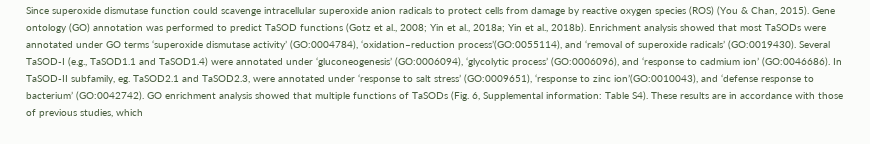Since superoxide dismutase function could scavenge intracellular superoxide anion radicals to protect cells from damage by reactive oxygen species (ROS) (You & Chan, 2015). Gene ontology (GO) annotation was performed to predict TaSOD functions (Gotz et al., 2008; Yin et al., 2018a; Yin et al., 2018b). Enrichment analysis showed that most TaSODs were annotated under GO terms ‘superoxide dismutase activity’ (GO:0004784), ‘oxidation–reduction process’(GO:0055114), and ‘removal of superoxide radicals’ (GO:0019430). Several TaSOD-I (e.g., TaSOD1.1 and TaSOD1.4) were annotated under ‘gluconeogenesis’ (GO:0006094), ‘glycolytic process’ (GO:0006096), and ‘response to cadmium ion’ (GO:0046686). In TaSOD-II subfamily, eg. TaSOD2.1 and TaSOD2.3, were annotated under ‘response to salt stress’ (GO:0009651), ‘response to zinc ion’(GO:0010043), and ‘defense response to bacterium’ (GO:0042742). GO enrichment analysis showed that multiple functions of TaSODs (Fig. 6, Supplemental information: Table S4). These results are in accordance with those of previous studies, which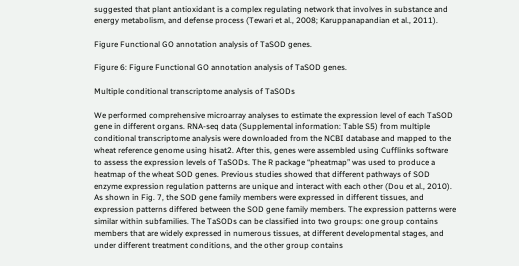suggested that plant antioxidant is a complex regulating network that involves in substance and energy metabolism, and defense process (Tewari et al., 2008; Karuppanapandian et al., 2011).

Figure Functional GO annotation analysis of TaSOD genes.

Figure 6: Figure Functional GO annotation analysis of TaSOD genes.

Multiple conditional transcriptome analysis of TaSODs

We performed comprehensive microarray analyses to estimate the expression level of each TaSOD gene in different organs. RNA-seq data (Supplemental information: Table S5) from multiple conditional transcriptome analysis were downloaded from the NCBI database and mapped to the wheat reference genome using hisat2. After this, genes were assembled using Cufflinks software to assess the expression levels of TaSODs. The R package “pheatmap” was used to produce a heatmap of the wheat SOD genes. Previous studies showed that different pathways of SOD enzyme expression regulation patterns are unique and interact with each other (Dou et al., 2010). As shown in Fig. 7, the SOD gene family members were expressed in different tissues, and expression patterns differed between the SOD gene family members. The expression patterns were similar within subfamilies. The TaSODs can be classified into two groups: one group contains members that are widely expressed in numerous tissues, at different developmental stages, and under different treatment conditions, and the other group contains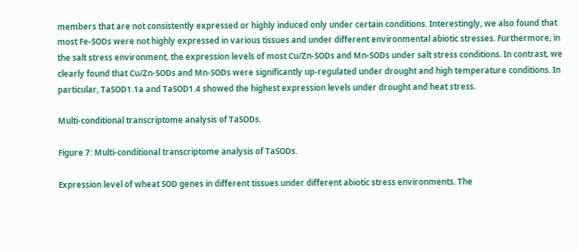members that are not consistently expressed or highly induced only under certain conditions. Interestingly, we also found that most Fe-SODs were not highly expressed in various tissues and under different environmental abiotic stresses. Furthermore, in the salt stress environment, the expression levels of most Cu/Zn-SODs and Mn-SODs under salt stress conditions. In contrast, we clearly found that Cu/Zn-SODs and Mn-SODs were significantly up-regulated under drought and high temperature conditions. In particular, TaSOD1.1a and TaSOD1.4 showed the highest expression levels under drought and heat stress.

Multi-conditional transcriptome analysis of TaSODs.

Figure 7: Multi-conditional transcriptome analysis of TaSODs.

Expression level of wheat SOD genes in different tissues under different abiotic stress environments. The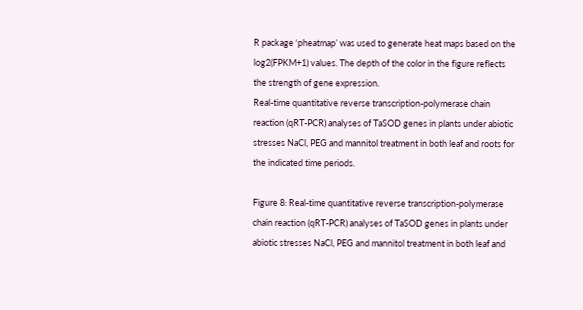R package ‘pheatmap’ was used to generate heat maps based on the log2(FPKM+1) values. The depth of the color in the figure reflects the strength of gene expression.
Real-time quantitative reverse transcription-polymerase chain reaction (qRT-PCR) analyses of TaSOD genes in plants under abiotic stresses NaCl, PEG and mannitol treatment in both leaf and roots for the indicated time periods.

Figure 8: Real-time quantitative reverse transcription-polymerase chain reaction (qRT-PCR) analyses of TaSOD genes in plants under abiotic stresses NaCl, PEG and mannitol treatment in both leaf and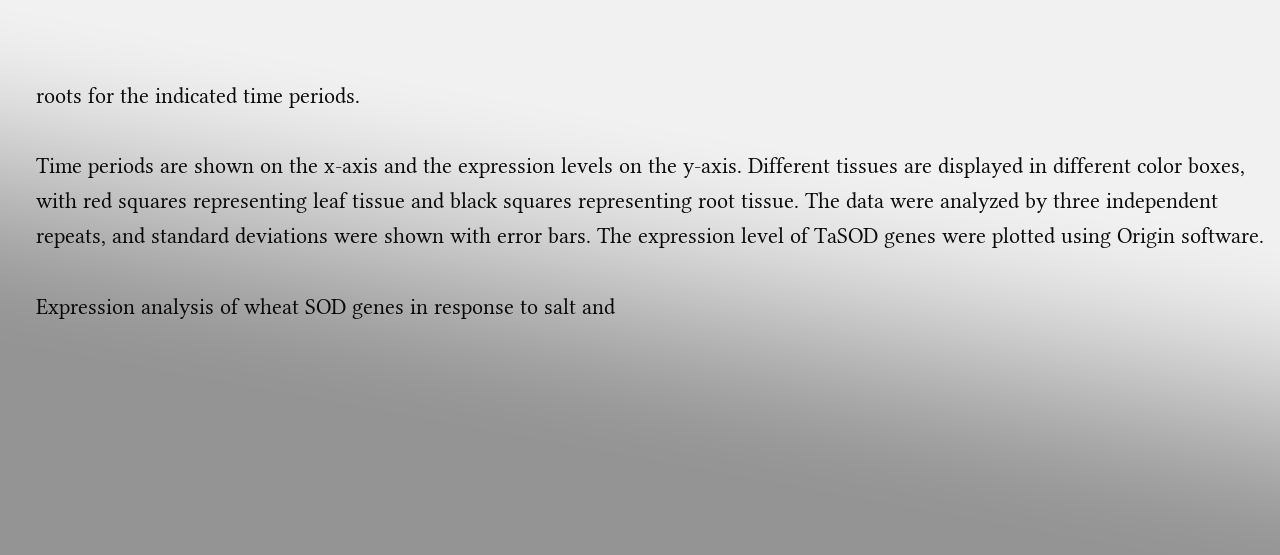roots for the indicated time periods.

Time periods are shown on the x-axis and the expression levels on the y-axis. Different tissues are displayed in different color boxes, with red squares representing leaf tissue and black squares representing root tissue. The data were analyzed by three independent repeats, and standard deviations were shown with error bars. The expression level of TaSOD genes were plotted using Origin software.

Expression analysis of wheat SOD genes in response to salt and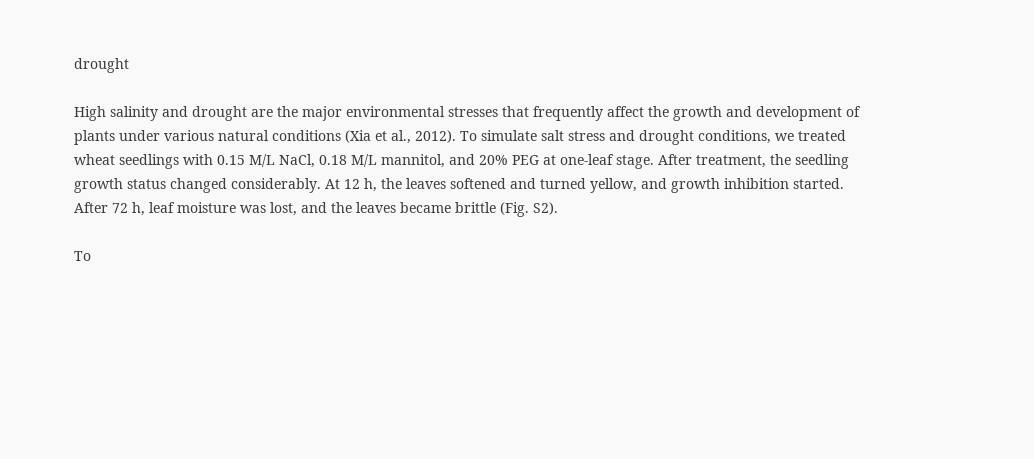drought

High salinity and drought are the major environmental stresses that frequently affect the growth and development of plants under various natural conditions (Xia et al., 2012). To simulate salt stress and drought conditions, we treated wheat seedlings with 0.15 M/L NaCl, 0.18 M/L mannitol, and 20% PEG at one-leaf stage. After treatment, the seedling growth status changed considerably. At 12 h, the leaves softened and turned yellow, and growth inhibition started. After 72 h, leaf moisture was lost, and the leaves became brittle (Fig. S2).

To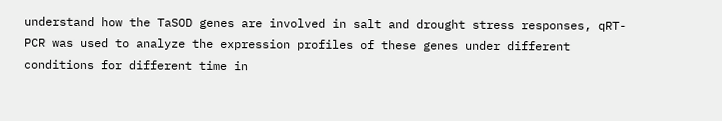understand how the TaSOD genes are involved in salt and drought stress responses, qRT-PCR was used to analyze the expression profiles of these genes under different conditions for different time in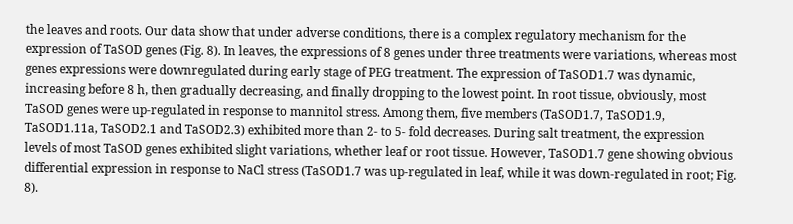the leaves and roots. Our data show that under adverse conditions, there is a complex regulatory mechanism for the expression of TaSOD genes (Fig. 8). In leaves, the expressions of 8 genes under three treatments were variations, whereas most genes expressions were downregulated during early stage of PEG treatment. The expression of TaSOD1.7 was dynamic, increasing before 8 h, then gradually decreasing, and finally dropping to the lowest point. In root tissue, obviously, most TaSOD genes were up-regulated in response to mannitol stress. Among them, five members (TaSOD1.7, TaSOD1.9, TaSOD1.11a, TaSOD2.1 and TaSOD2.3) exhibited more than 2- to 5- fold decreases. During salt treatment, the expression levels of most TaSOD genes exhibited slight variations, whether leaf or root tissue. However, TaSOD1.7 gene showing obvious differential expression in response to NaCl stress (TaSOD1.7 was up-regulated in leaf, while it was down-regulated in root; Fig. 8).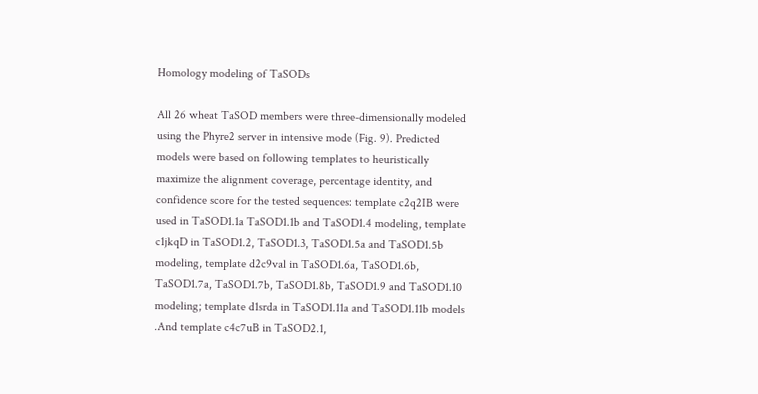Homology modeling of TaSODs

All 26 wheat TaSOD members were three-dimensionally modeled using the Phyre2 server in intensive mode (Fig. 9). Predicted models were based on following templates to heuristically maximize the alignment coverage, percentage identity, and confidence score for the tested sequences: template c2q2IB were used in TaSOD1.1a TaSOD1.1b and TaSOD1.4 modeling, template c1jkqD in TaSOD1.2, TaSOD1.3, TaSOD1.5a and TaSOD1.5b modeling, template d2c9val in TaSOD1.6a, TaSOD1.6b, TaSOD1.7a, TaSOD1.7b, TaSOD1.8b, TaSOD1.9 and TaSOD1.10 modeling; template d1srda in TaSOD1.11a and TaSOD1.11b models .And template c4c7uB in TaSOD2.1,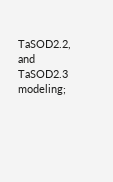TaSOD2.2, and TaSOD2.3 modeling;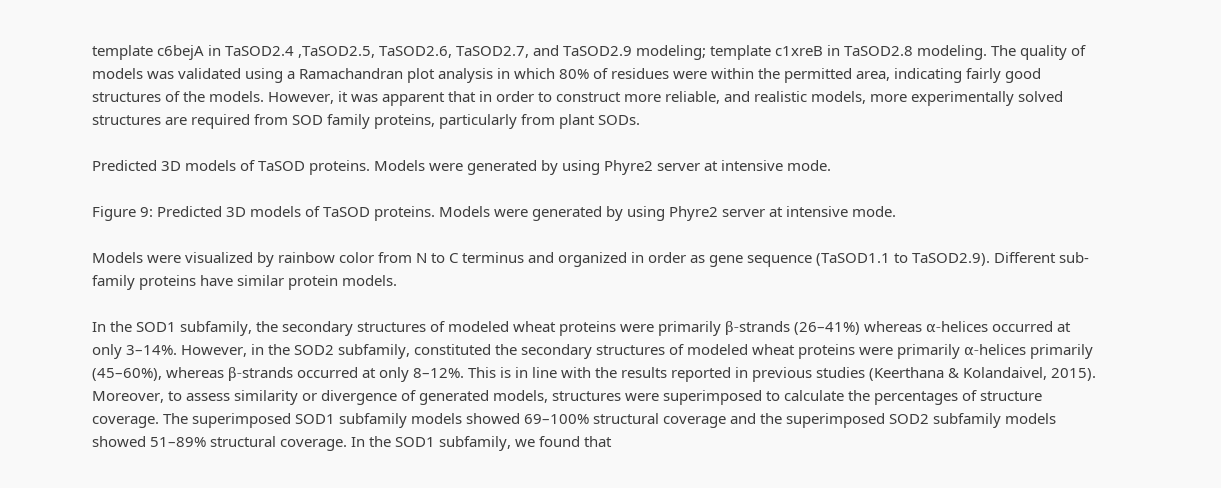template c6bejA in TaSOD2.4 ,TaSOD2.5, TaSOD2.6, TaSOD2.7, and TaSOD2.9 modeling; template c1xreB in TaSOD2.8 modeling. The quality of models was validated using a Ramachandran plot analysis in which 80% of residues were within the permitted area, indicating fairly good structures of the models. However, it was apparent that in order to construct more reliable, and realistic models, more experimentally solved structures are required from SOD family proteins, particularly from plant SODs.

Predicted 3D models of TaSOD proteins. Models were generated by using Phyre2 server at intensive mode.

Figure 9: Predicted 3D models of TaSOD proteins. Models were generated by using Phyre2 server at intensive mode.

Models were visualized by rainbow color from N to C terminus and organized in order as gene sequence (TaSOD1.1 to TaSOD2.9). Different sub-family proteins have similar protein models.

In the SOD1 subfamily, the secondary structures of modeled wheat proteins were primarily β-strands (26–41%) whereas α-helices occurred at only 3–14%. However, in the SOD2 subfamily, constituted the secondary structures of modeled wheat proteins were primarily α-helices primarily (45–60%), whereas β-strands occurred at only 8–12%. This is in line with the results reported in previous studies (Keerthana & Kolandaivel, 2015). Moreover, to assess similarity or divergence of generated models, structures were superimposed to calculate the percentages of structure coverage. The superimposed SOD1 subfamily models showed 69–100% structural coverage and the superimposed SOD2 subfamily models showed 51–89% structural coverage. In the SOD1 subfamily, we found that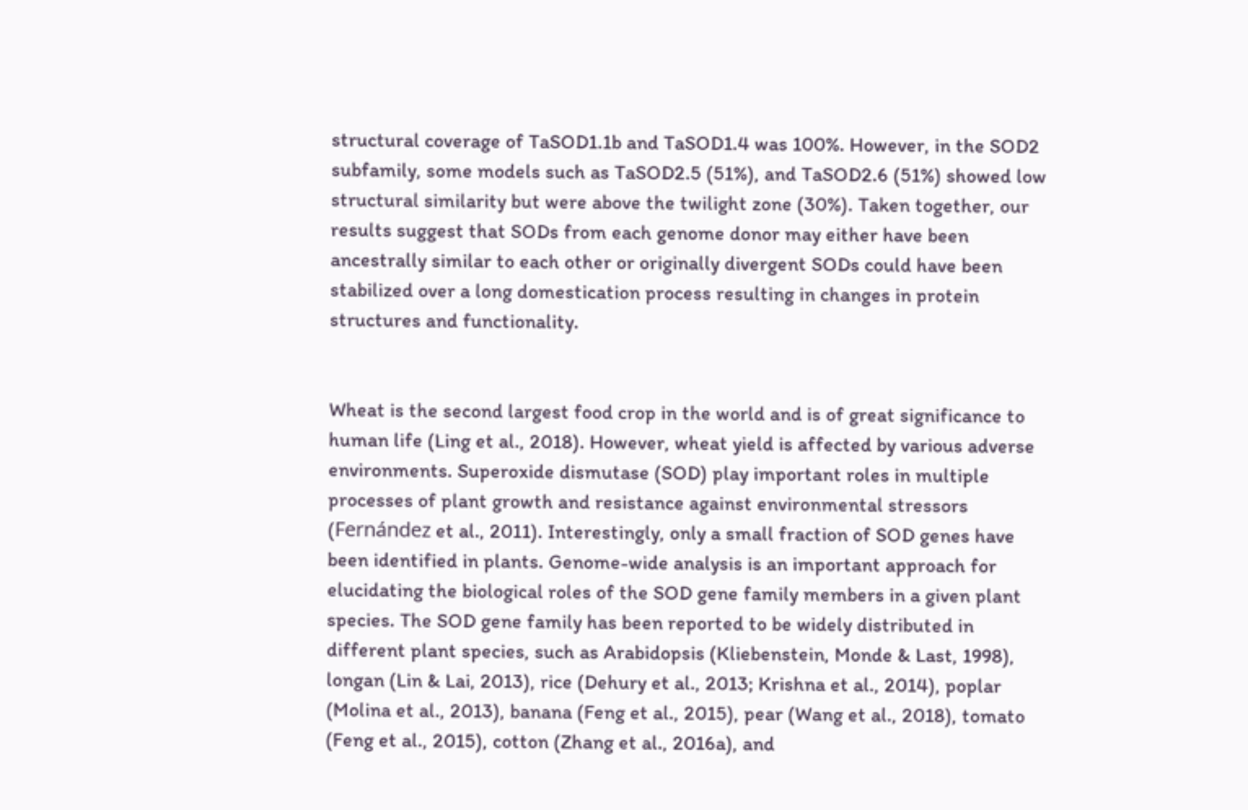structural coverage of TaSOD1.1b and TaSOD1.4 was 100%. However, in the SOD2 subfamily, some models such as TaSOD2.5 (51%), and TaSOD2.6 (51%) showed low structural similarity but were above the twilight zone (30%). Taken together, our results suggest that SODs from each genome donor may either have been ancestrally similar to each other or originally divergent SODs could have been stabilized over a long domestication process resulting in changes in protein structures and functionality.


Wheat is the second largest food crop in the world and is of great significance to human life (Ling et al., 2018). However, wheat yield is affected by various adverse environments. Superoxide dismutase (SOD) play important roles in multiple processes of plant growth and resistance against environmental stressors (Fernández et al., 2011). Interestingly, only a small fraction of SOD genes have been identified in plants. Genome-wide analysis is an important approach for elucidating the biological roles of the SOD gene family members in a given plant species. The SOD gene family has been reported to be widely distributed in different plant species, such as Arabidopsis (Kliebenstein, Monde & Last, 1998), longan (Lin & Lai, 2013), rice (Dehury et al., 2013; Krishna et al., 2014), poplar (Molina et al., 2013), banana (Feng et al., 2015), pear (Wang et al., 2018), tomato (Feng et al., 2015), cotton (Zhang et al., 2016a), and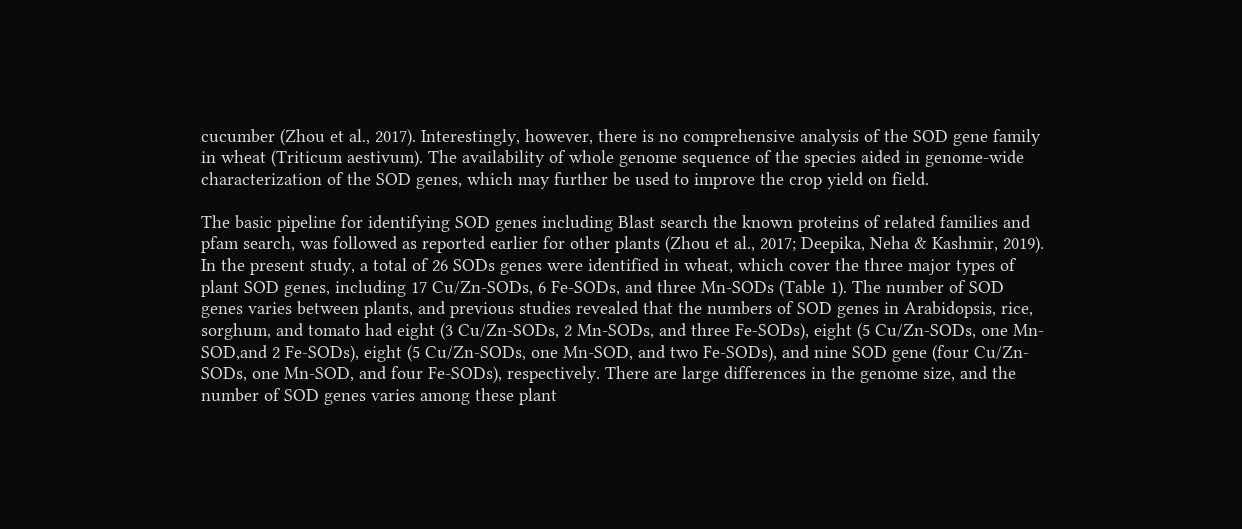cucumber (Zhou et al., 2017). Interestingly, however, there is no comprehensive analysis of the SOD gene family in wheat (Triticum aestivum). The availability of whole genome sequence of the species aided in genome-wide characterization of the SOD genes, which may further be used to improve the crop yield on field.

The basic pipeline for identifying SOD genes including Blast search the known proteins of related families and pfam search, was followed as reported earlier for other plants (Zhou et al., 2017; Deepika, Neha & Kashmir, 2019). In the present study, a total of 26 SODs genes were identified in wheat, which cover the three major types of plant SOD genes, including 17 Cu/Zn-SODs, 6 Fe-SODs, and three Mn-SODs (Table 1). The number of SOD genes varies between plants, and previous studies revealed that the numbers of SOD genes in Arabidopsis, rice, sorghum, and tomato had eight (3 Cu/Zn-SODs, 2 Mn-SODs, and three Fe-SODs), eight (5 Cu/Zn-SODs, one Mn-SOD,and 2 Fe-SODs), eight (5 Cu/Zn-SODs, one Mn-SOD, and two Fe-SODs), and nine SOD gene (four Cu/Zn-SODs, one Mn-SOD, and four Fe-SODs), respectively. There are large differences in the genome size, and the number of SOD genes varies among these plant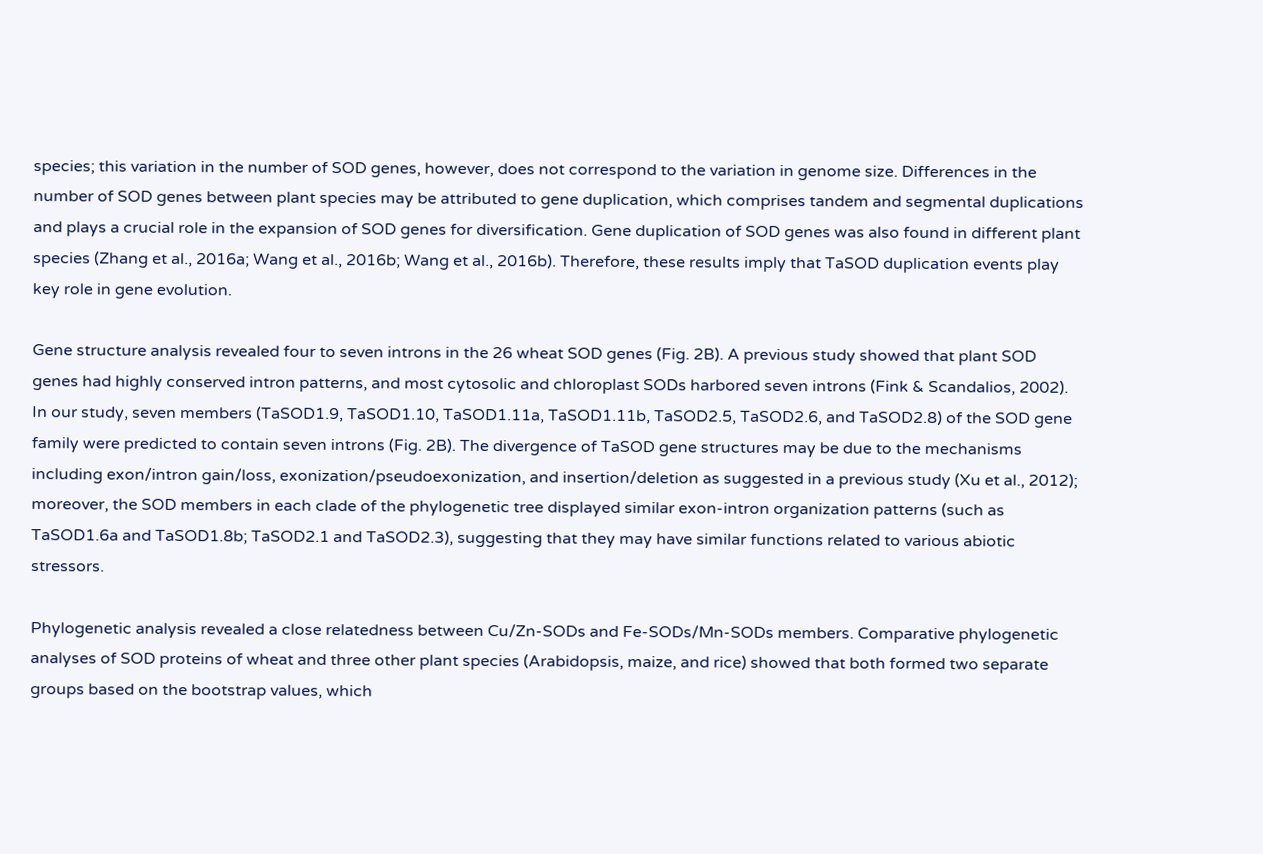species; this variation in the number of SOD genes, however, does not correspond to the variation in genome size. Differences in the number of SOD genes between plant species may be attributed to gene duplication, which comprises tandem and segmental duplications and plays a crucial role in the expansion of SOD genes for diversification. Gene duplication of SOD genes was also found in different plant species (Zhang et al., 2016a; Wang et al., 2016b; Wang et al., 2016b). Therefore, these results imply that TaSOD duplication events play key role in gene evolution.

Gene structure analysis revealed four to seven introns in the 26 wheat SOD genes (Fig. 2B). A previous study showed that plant SOD genes had highly conserved intron patterns, and most cytosolic and chloroplast SODs harbored seven introns (Fink & Scandalios, 2002). In our study, seven members (TaSOD1.9, TaSOD1.10, TaSOD1.11a, TaSOD1.11b, TaSOD2.5, TaSOD2.6, and TaSOD2.8) of the SOD gene family were predicted to contain seven introns (Fig. 2B). The divergence of TaSOD gene structures may be due to the mechanisms including exon/intron gain/loss, exonization/pseudoexonization, and insertion/deletion as suggested in a previous study (Xu et al., 2012); moreover, the SOD members in each clade of the phylogenetic tree displayed similar exon-intron organization patterns (such as TaSOD1.6a and TaSOD1.8b; TaSOD2.1 and TaSOD2.3), suggesting that they may have similar functions related to various abiotic stressors.

Phylogenetic analysis revealed a close relatedness between Cu/Zn-SODs and Fe-SODs/Mn-SODs members. Comparative phylogenetic analyses of SOD proteins of wheat and three other plant species (Arabidopsis, maize, and rice) showed that both formed two separate groups based on the bootstrap values, which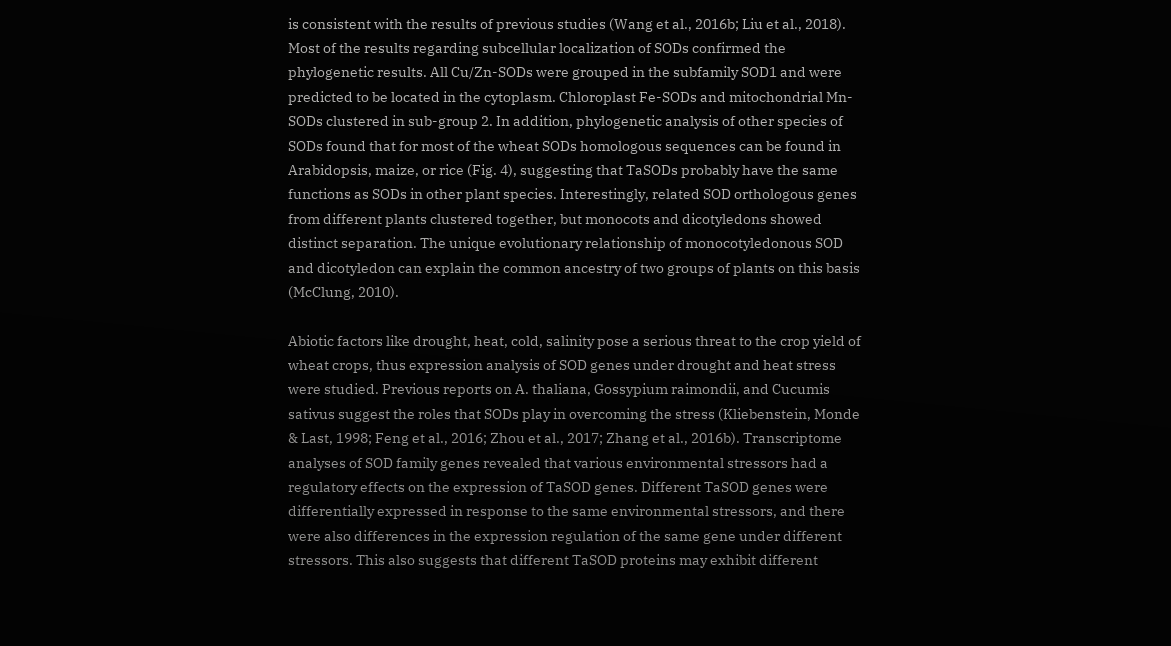is consistent with the results of previous studies (Wang et al., 2016b; Liu et al., 2018). Most of the results regarding subcellular localization of SODs confirmed the phylogenetic results. All Cu/Zn-SODs were grouped in the subfamily SOD1 and were predicted to be located in the cytoplasm. Chloroplast Fe-SODs and mitochondrial Mn-SODs clustered in sub-group 2. In addition, phylogenetic analysis of other species of SODs found that for most of the wheat SODs homologous sequences can be found in Arabidopsis, maize, or rice (Fig. 4), suggesting that TaSODs probably have the same functions as SODs in other plant species. Interestingly, related SOD orthologous genes from different plants clustered together, but monocots and dicotyledons showed distinct separation. The unique evolutionary relationship of monocotyledonous SOD and dicotyledon can explain the common ancestry of two groups of plants on this basis (McClung, 2010).

Abiotic factors like drought, heat, cold, salinity pose a serious threat to the crop yield of wheat crops, thus expression analysis of SOD genes under drought and heat stress were studied. Previous reports on A. thaliana, Gossypium raimondii, and Cucumis sativus suggest the roles that SODs play in overcoming the stress (Kliebenstein, Monde & Last, 1998; Feng et al., 2016; Zhou et al., 2017; Zhang et al., 2016b). Transcriptome analyses of SOD family genes revealed that various environmental stressors had a regulatory effects on the expression of TaSOD genes. Different TaSOD genes were differentially expressed in response to the same environmental stressors, and there were also differences in the expression regulation of the same gene under different stressors. This also suggests that different TaSOD proteins may exhibit different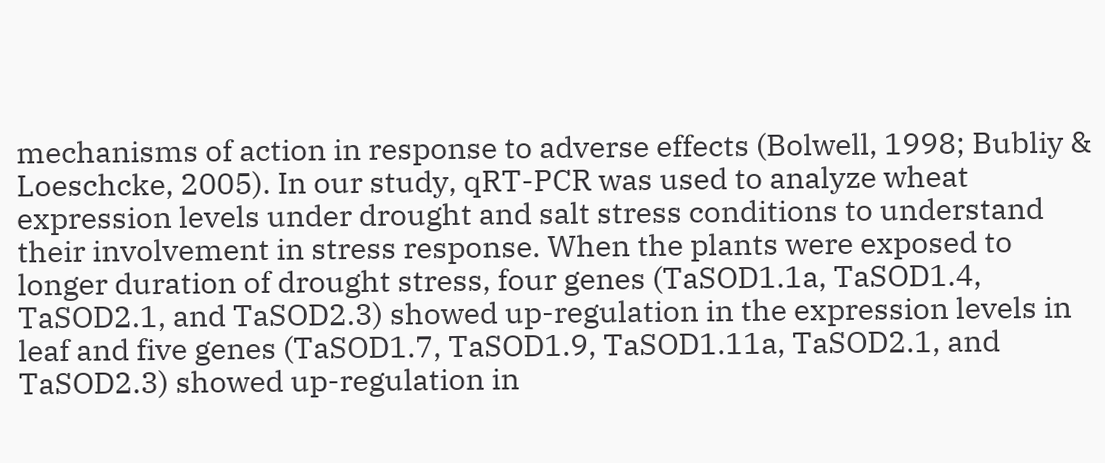mechanisms of action in response to adverse effects (Bolwell, 1998; Bubliy & Loeschcke, 2005). In our study, qRT-PCR was used to analyze wheat expression levels under drought and salt stress conditions to understand their involvement in stress response. When the plants were exposed to longer duration of drought stress, four genes (TaSOD1.1a, TaSOD1.4, TaSOD2.1, and TaSOD2.3) showed up-regulation in the expression levels in leaf and five genes (TaSOD1.7, TaSOD1.9, TaSOD1.11a, TaSOD2.1, and TaSOD2.3) showed up-regulation in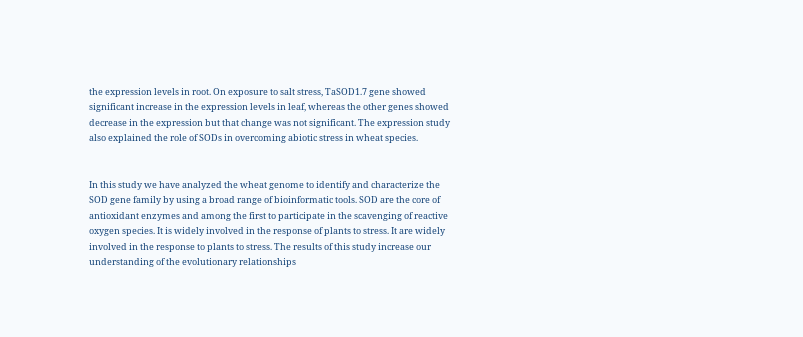the expression levels in root. On exposure to salt stress, TaSOD1.7 gene showed significant increase in the expression levels in leaf, whereas the other genes showed decrease in the expression but that change was not significant. The expression study also explained the role of SODs in overcoming abiotic stress in wheat species.


In this study we have analyzed the wheat genome to identify and characterize the SOD gene family by using a broad range of bioinformatic tools. SOD are the core of antioxidant enzymes and among the first to participate in the scavenging of reactive oxygen species. It is widely involved in the response of plants to stress. It are widely involved in the response to plants to stress. The results of this study increase our understanding of the evolutionary relationships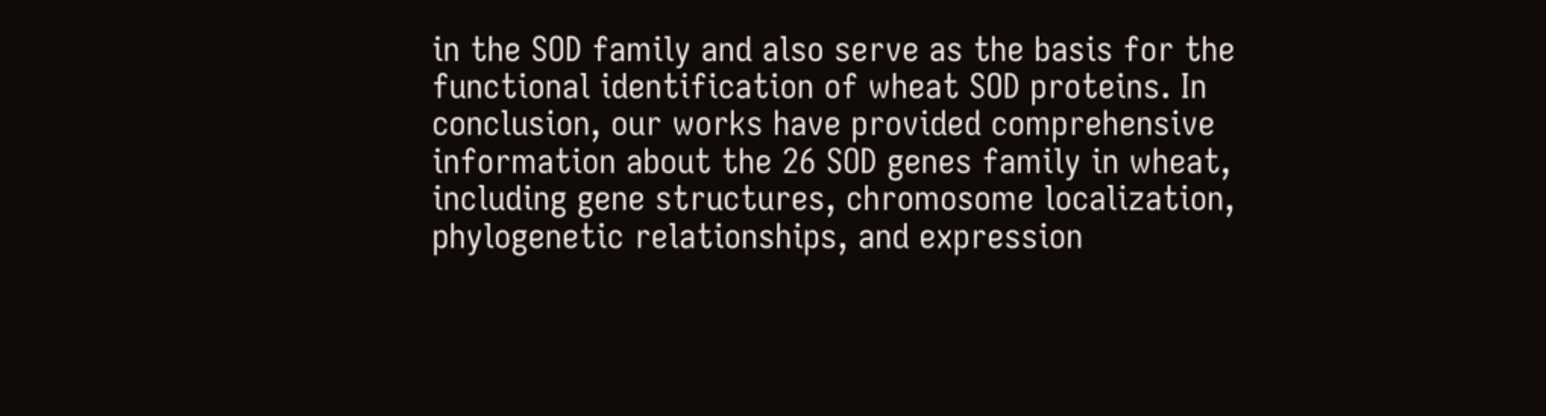in the SOD family and also serve as the basis for the functional identification of wheat SOD proteins. In conclusion, our works have provided comprehensive information about the 26 SOD genes family in wheat, including gene structures, chromosome localization, phylogenetic relationships, and expression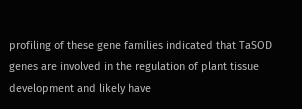profiling of these gene families indicated that TaSOD genes are involved in the regulation of plant tissue development and likely have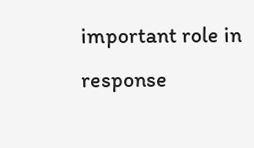important role in response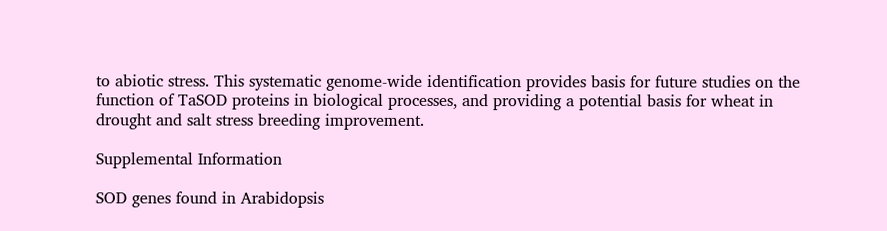to abiotic stress. This systematic genome-wide identification provides basis for future studies on the function of TaSOD proteins in biological processes, and providing a potential basis for wheat in drought and salt stress breeding improvement.

Supplemental Information

SOD genes found in Arabidopsis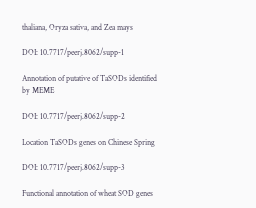thaliana, Oryza sativa, and Zea mays

DOI: 10.7717/peerj.8062/supp-1

Annotation of putative of TaSODs identified by MEME

DOI: 10.7717/peerj.8062/supp-2

Location TaSODs genes on Chinese Spring

DOI: 10.7717/peerj.8062/supp-3

Functional annotation of wheat SOD genes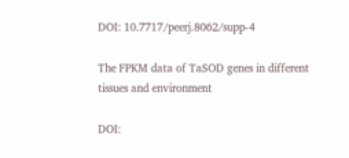DOI: 10.7717/peerj.8062/supp-4

The FPKM data of TaSOD genes in different tissues and environment

DOI: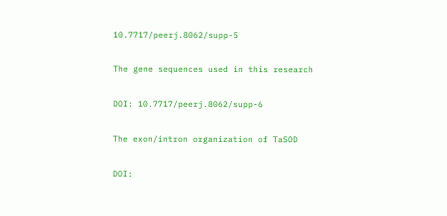10.7717/peerj.8062/supp-5

The gene sequences used in this research

DOI: 10.7717/peerj.8062/supp-6

The exon/intron organization of TaSOD

DOI: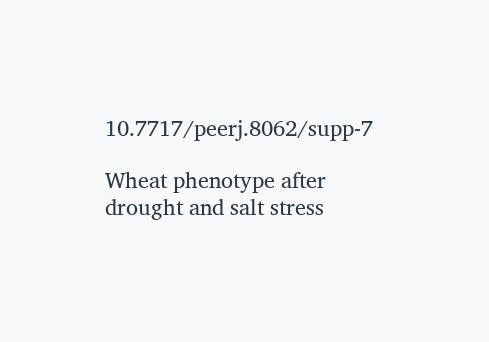10.7717/peerj.8062/supp-7

Wheat phenotype after drought and salt stress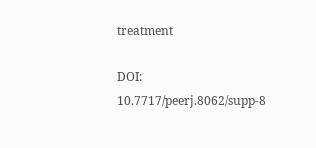treatment

DOI: 10.7717/peerj.8062/supp-8